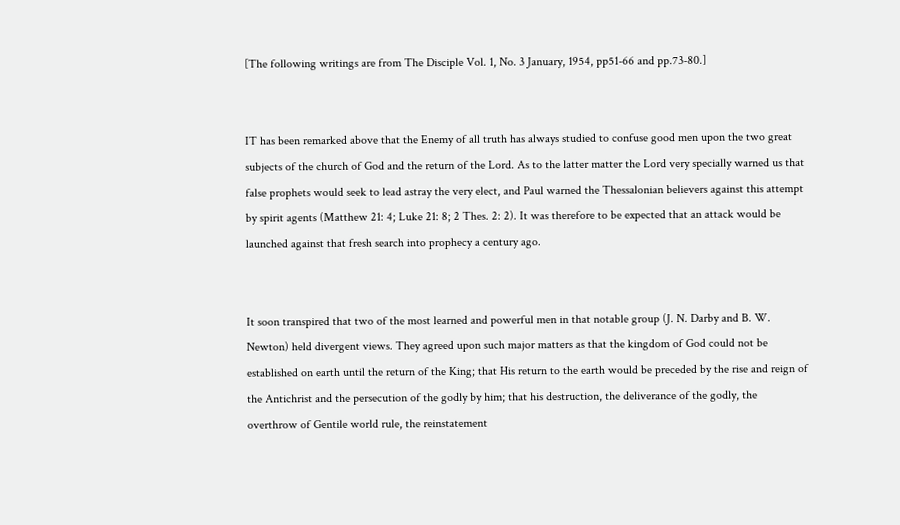[The following writings are from The Disciple Vol. 1, No. 3 January, 1954, pp51-66 and pp.73-80.]


IT has been remarked above that the Enemy of all truth has always studied to confuse good men upon the two great subjects of the church of God and the return of the Lord. As to the latter matter the Lord very specially warned us that false prophets would seek to lead astray the very elect, and Paul warned the Thessalonian believers against this attempt by spirit agents (Matthew 21: 4; Luke 21: 8; 2 Thes. 2: 2). It was therefore to be expected that an attack would be launched against that fresh search into prophecy a century ago.


It soon transpired that two of the most learned and powerful men in that notable group (J. N. Darby and B. W. Newton) held divergent views. They agreed upon such major matters as that the kingdom of God could not be established on earth until the return of the King; that His return to the earth would be preceded by the rise and reign of the Antichrist and the persecution of the godly by him; that his destruction, the deliverance of the godly, the overthrow of Gentile world rule, the reinstatement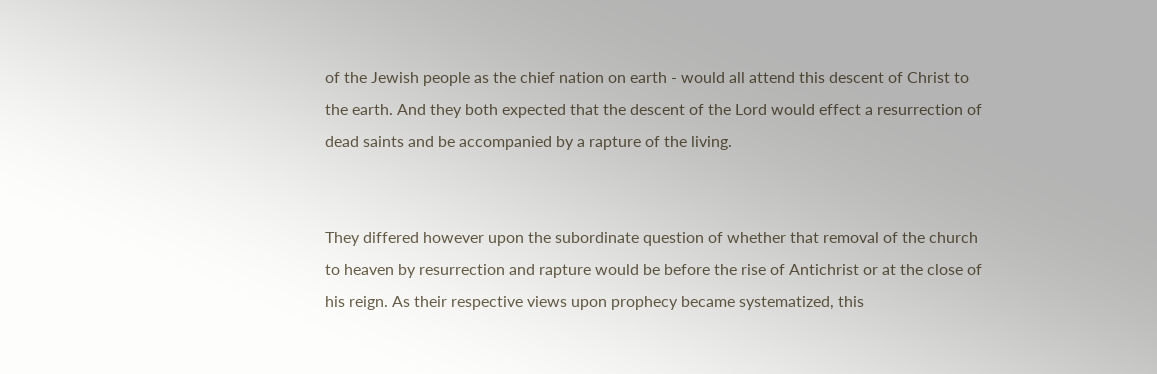of the Jewish people as the chief nation on earth - would all attend this descent of Christ to the earth. And they both expected that the descent of the Lord would effect a resurrection of dead saints and be accompanied by a rapture of the living.


They differed however upon the subordinate question of whether that removal of the church to heaven by resurrection and rapture would be before the rise of Antichrist or at the close of his reign. As their respective views upon prophecy became systematized, this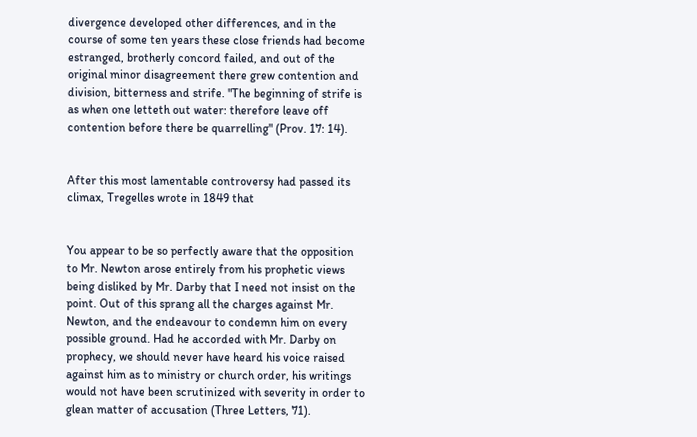divergence developed other differences, and in the course of some ten years these close friends had become estranged, brotherly concord failed, and out of the original minor disagreement there grew contention and division, bitterness and strife. "The beginning of strife is as when one letteth out water: therefore leave off contention before there be quarrelling" (Prov. 17: 14).


After this most lamentable controversy had passed its climax, Tregelles wrote in 1849 that


You appear to be so perfectly aware that the opposition to Mr. Newton arose entirely from his prophetic views being disliked by Mr. Darby that I need not insist on the point. Out of this sprang all the charges against Mr. Newton, and the endeavour to condemn him on every possible ground. Had he accorded with Mr. Darby on prophecy, we should never have heard his voice raised against him as to ministry or church order, his writings would not have been scrutinized with severity in order to glean matter of accusation (Three Letters, 71).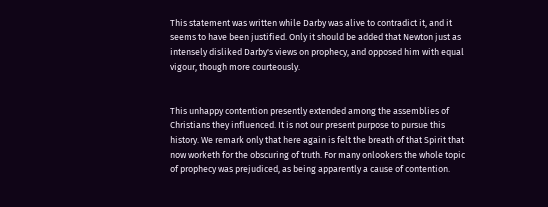This statement was written while Darby was alive to contradict it, and it seems to have been justified. Only it should be added that Newton just as intensely disliked Darby's views on prophecy, and opposed him with equal vigour, though more courteously.


This unhappy contention presently extended among the assemblies of Christians they influenced. It is not our present purpose to pursue this history. We remark only that here again is felt the breath of that Spirit that now worketh for the obscuring of truth. For many onlookers the whole topic of prophecy was prejudiced, as being apparently a cause of contention.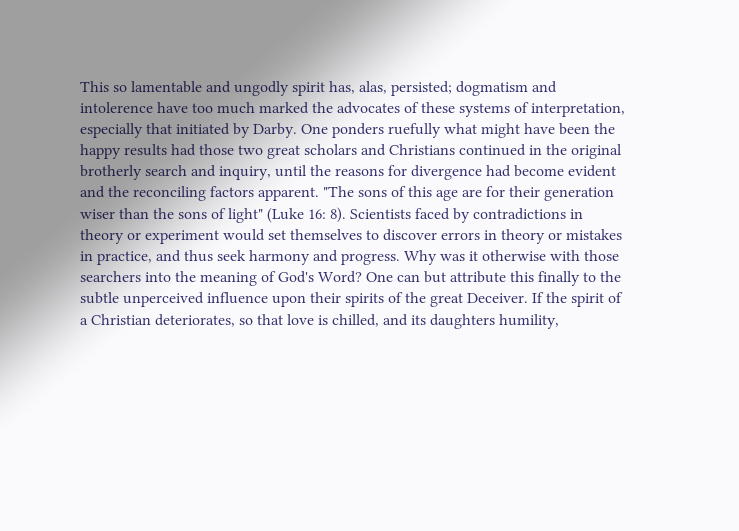This so lamentable and ungodly spirit has, alas, persisted; dogmatism and intolerence have too much marked the advocates of these systems of interpretation, especially that initiated by Darby. One ponders ruefully what might have been the happy results had those two great scholars and Christians continued in the original brotherly search and inquiry, until the reasons for divergence had become evident and the reconciling factors apparent. "The sons of this age are for their generation wiser than the sons of light" (Luke 16: 8). Scientists faced by contradictions in theory or experiment would set themselves to discover errors in theory or mistakes in practice, and thus seek harmony and progress. Why was it otherwise with those searchers into the meaning of God's Word? One can but attribute this finally to the subtle unperceived influence upon their spirits of the great Deceiver. If the spirit of a Christian deteriorates, so that love is chilled, and its daughters humility,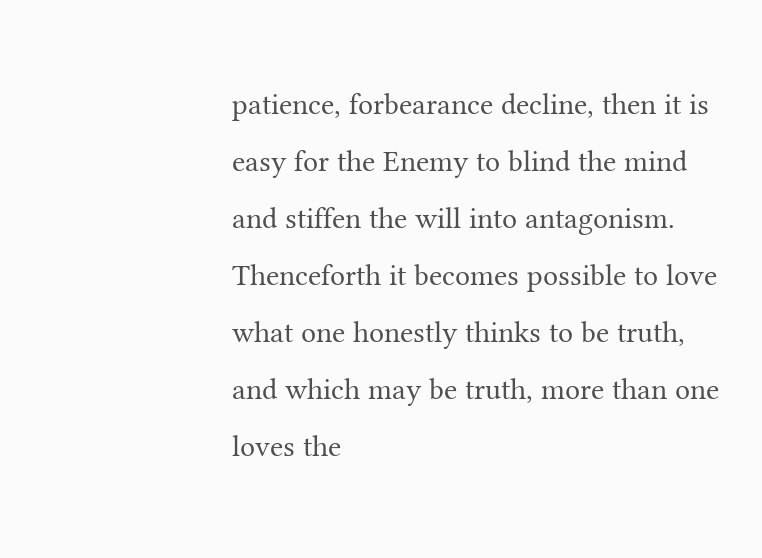patience, forbearance decline, then it is easy for the Enemy to blind the mind and stiffen the will into antagonism. Thenceforth it becomes possible to love what one honestly thinks to be truth, and which may be truth, more than one loves the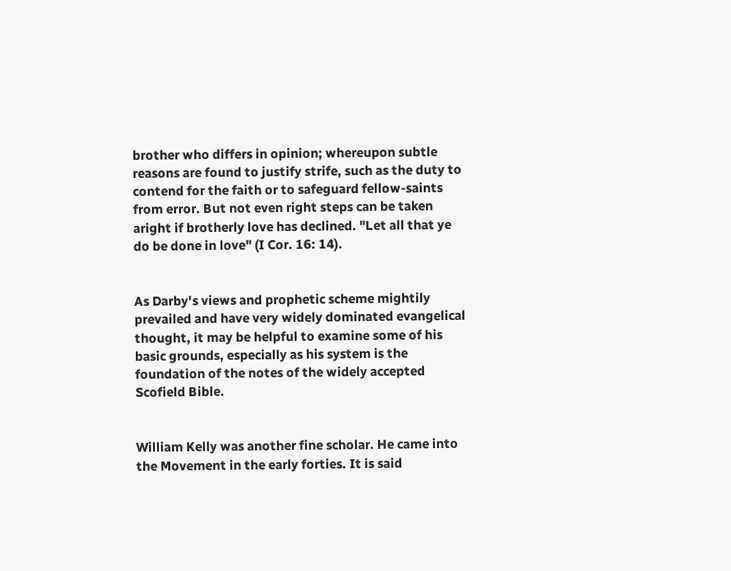brother who differs in opinion; whereupon subtle reasons are found to justify strife, such as the duty to contend for the faith or to safeguard fellow-saints from error. But not even right steps can be taken aright if brotherly love has declined. "Let all that ye do be done in love" (I Cor. 16: 14).


As Darby's views and prophetic scheme mightily prevailed and have very widely dominated evangelical thought, it may be helpful to examine some of his basic grounds, especially as his system is the foundation of the notes of the widely accepted Scofield Bible.


William Kelly was another fine scholar. He came into the Movement in the early forties. It is said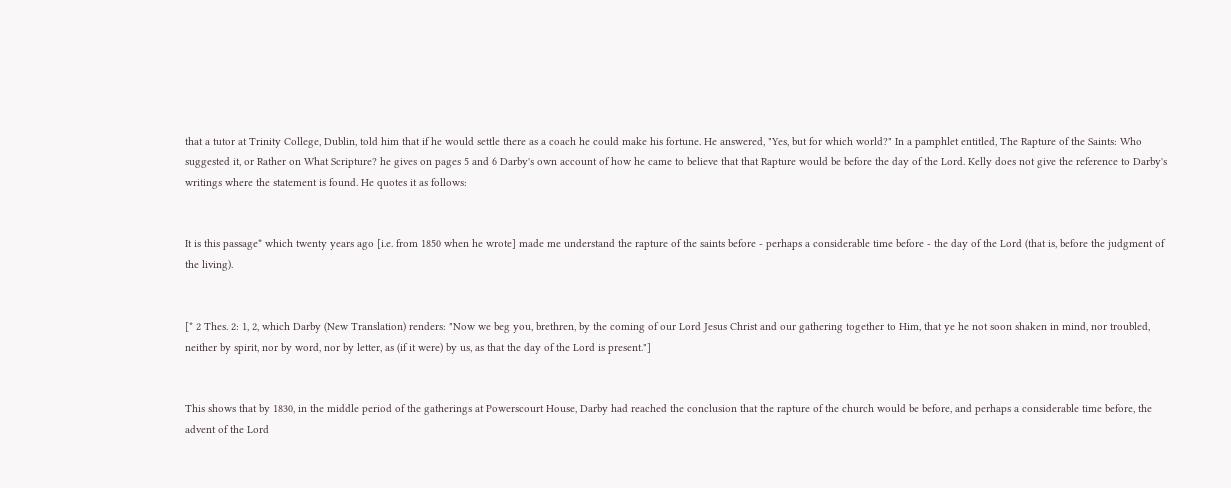that a tutor at Trinity College, Dublin, told him that if he would settle there as a coach he could make his fortune. He answered, "Yes, but for which world?" In a pamphlet entitled, The Rapture of the Saints: Who suggested it, or Rather on What Scripture? he gives on pages 5 and 6 Darby's own account of how he came to believe that that Rapture would be before the day of the Lord. Kelly does not give the reference to Darby's writings where the statement is found. He quotes it as follows:


It is this passage* which twenty years ago [i.e. from 1850 when he wrote] made me understand the rapture of the saints before - perhaps a considerable time before - the day of the Lord (that is, before the judgment of the living).


[* 2 Thes. 2: 1, 2, which Darby (New Translation) renders: "Now we beg you, brethren, by the coming of our Lord Jesus Christ and our gathering together to Him, that ye he not soon shaken in mind, nor troubled, neither by spirit, nor by word, nor by letter, as (if it were) by us, as that the day of the Lord is present."]


This shows that by 1830, in the middle period of the gatherings at Powerscourt House, Darby had reached the conclusion that the rapture of the church would be before, and perhaps a considerable time before, the advent of the Lord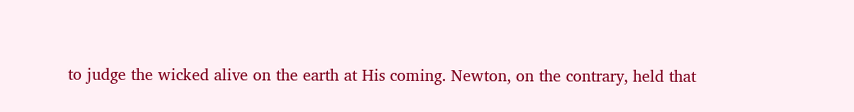to judge the wicked alive on the earth at His coming. Newton, on the contrary, held that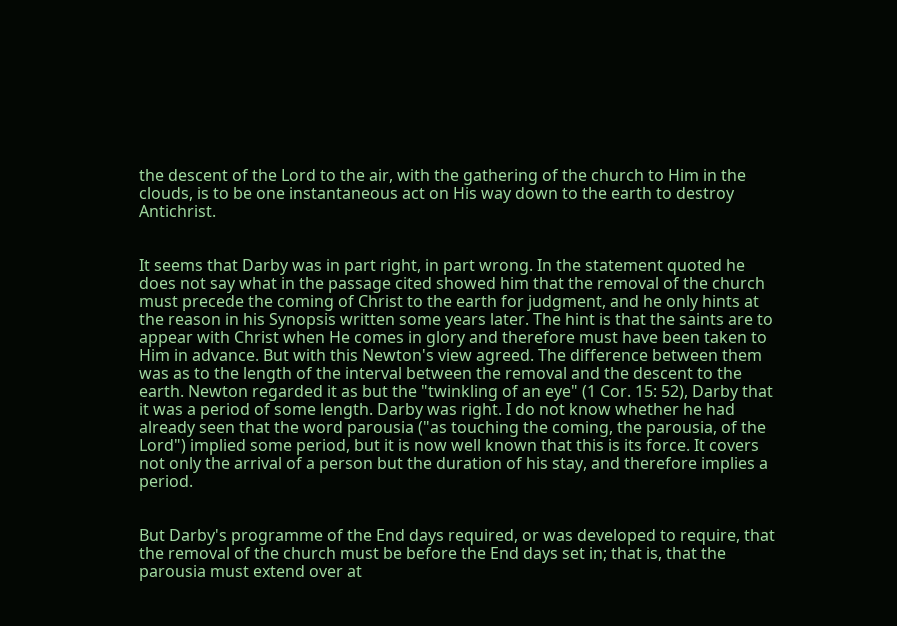the descent of the Lord to the air, with the gathering of the church to Him in the clouds, is to be one instantaneous act on His way down to the earth to destroy Antichrist.


It seems that Darby was in part right, in part wrong. In the statement quoted he does not say what in the passage cited showed him that the removal of the church must precede the coming of Christ to the earth for judgment, and he only hints at the reason in his Synopsis written some years later. The hint is that the saints are to appear with Christ when He comes in glory and therefore must have been taken to Him in advance. But with this Newton's view agreed. The difference between them was as to the length of the interval between the removal and the descent to the earth. Newton regarded it as but the "twinkling of an eye" (1 Cor. 15: 52), Darby that it was a period of some length. Darby was right. I do not know whether he had already seen that the word parousia ("as touching the coming, the parousia, of the Lord") implied some period, but it is now well known that this is its force. It covers not only the arrival of a person but the duration of his stay, and therefore implies a period.


But Darby's programme of the End days required, or was developed to require, that the removal of the church must be before the End days set in; that is, that the parousia must extend over at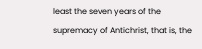least the seven years of the supremacy of Antichrist, that is, the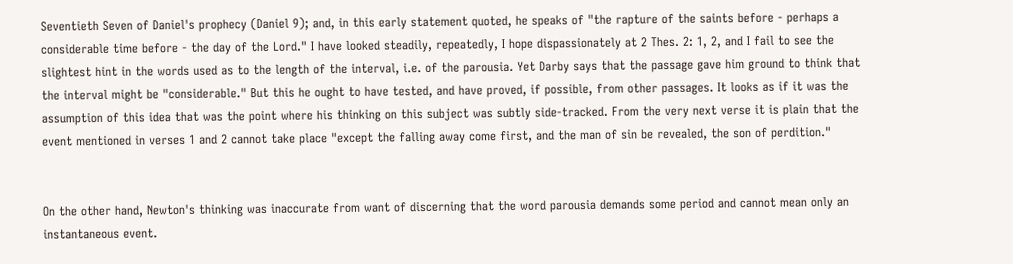Seventieth Seven of Daniel's prophecy (Daniel 9); and, in this early statement quoted, he speaks of "the rapture of the saints before - perhaps a considerable time before - the day of the Lord." I have looked steadily, repeatedly, I hope dispassionately at 2 Thes. 2: 1, 2, and I fail to see the slightest hint in the words used as to the length of the interval, i.e. of the parousia. Yet Darby says that the passage gave him ground to think that the interval might be "considerable." But this he ought to have tested, and have proved, if possible, from other passages. It looks as if it was the assumption of this idea that was the point where his thinking on this subject was subtly side-tracked. From the very next verse it is plain that the event mentioned in verses 1 and 2 cannot take place "except the falling away come first, and the man of sin be revealed, the son of perdition."


On the other hand, Newton's thinking was inaccurate from want of discerning that the word parousia demands some period and cannot mean only an instantaneous event.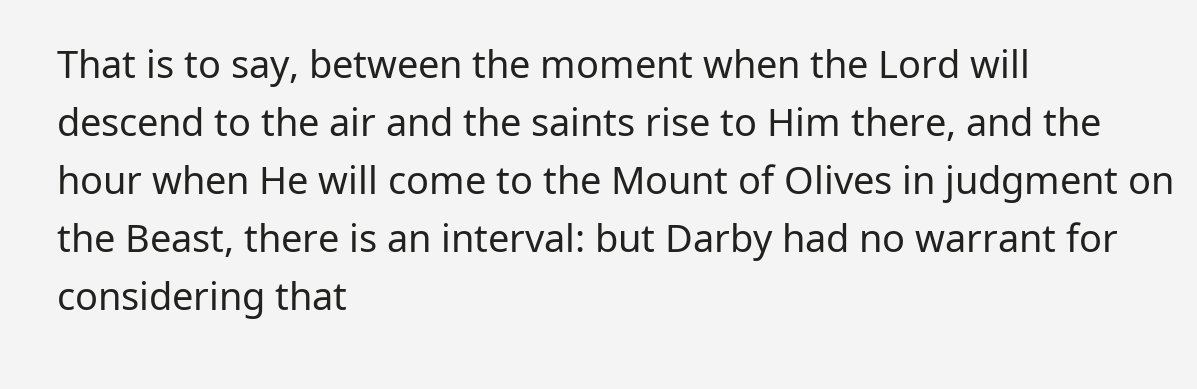That is to say, between the moment when the Lord will descend to the air and the saints rise to Him there, and the hour when He will come to the Mount of Olives in judgment on the Beast, there is an interval: but Darby had no warrant for considering that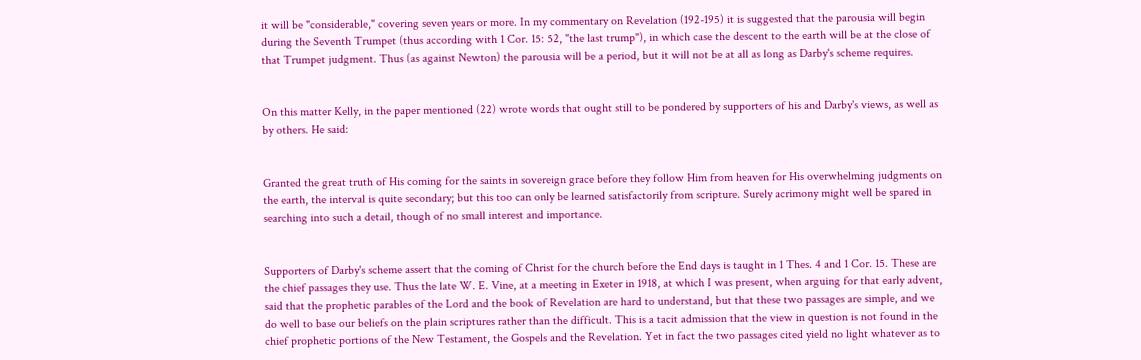it will be "considerable," covering seven years or more. In my commentary on Revelation (192-195) it is suggested that the parousia will begin during the Seventh Trumpet (thus according with 1 Cor. 15: 52, "the last trump"), in which case the descent to the earth will be at the close of that Trumpet judgment. Thus (as against Newton) the parousia will be a period, but it will not be at all as long as Darby's scheme requires.


On this matter Kelly, in the paper mentioned (22) wrote words that ought still to be pondered by supporters of his and Darby's views, as well as by others. He said:


Granted the great truth of His coming for the saints in sovereign grace before they follow Him from heaven for His overwhelming judgments on the earth, the interval is quite secondary; but this too can only be learned satisfactorily from scripture. Surely acrimony might well be spared in searching into such a detail, though of no small interest and importance.


Supporters of Darby's scheme assert that the coming of Christ for the church before the End days is taught in 1 Thes. 4 and 1 Cor. 15. These are the chief passages they use. Thus the late W. E. Vine, at a meeting in Exeter in 1918, at which I was present, when arguing for that early advent, said that the prophetic parables of the Lord and the book of Revelation are hard to understand, but that these two passages are simple, and we do well to base our beliefs on the plain scriptures rather than the difficult. This is a tacit admission that the view in question is not found in the chief prophetic portions of the New Testament, the Gospels and the Revelation. Yet in fact the two passages cited yield no light whatever as to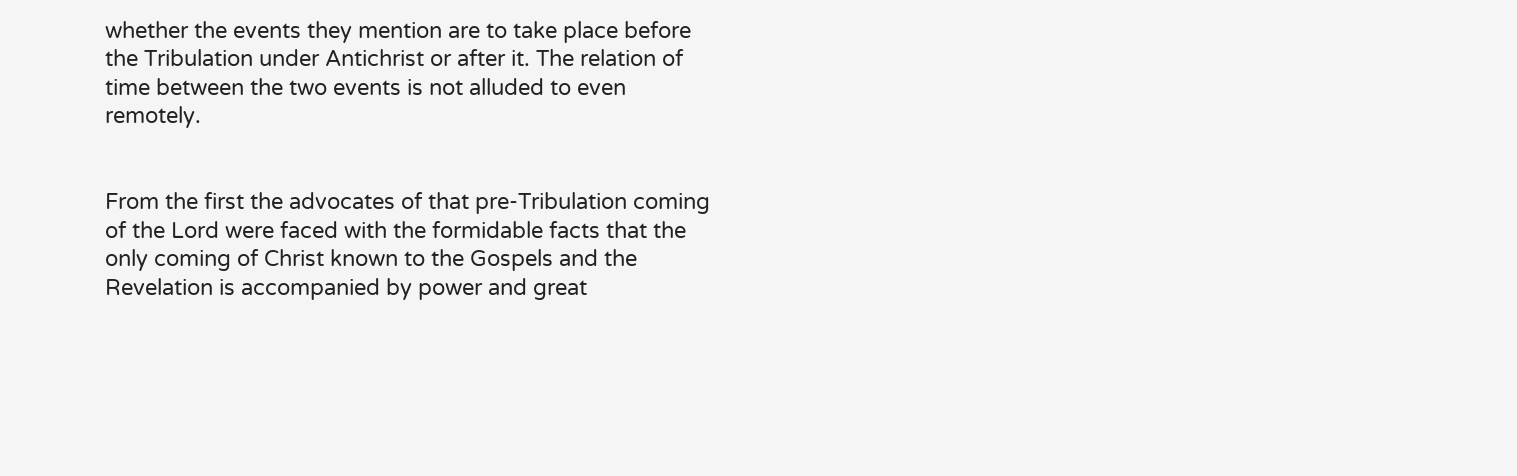whether the events they mention are to take place before the Tribulation under Antichrist or after it. The relation of time between the two events is not alluded to even remotely.


From the first the advocates of that pre-Tribulation coming of the Lord were faced with the formidable facts that the only coming of Christ known to the Gospels and the Revelation is accompanied by power and great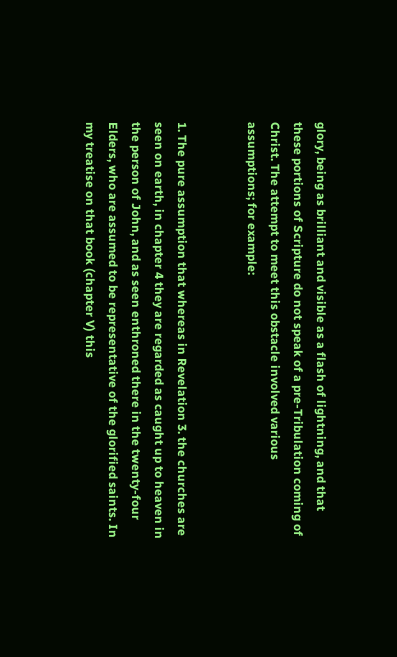glory, being as brilliant and visible as a flash of lightning, and that these portions of Scripture do not speak of a pre-Tribulation coming of Christ. The attempt to meet this obstacle involved various assumptions; for example:


1. The pure assumption that whereas in Revelation 3. the churches are seen on earth, in chapter 4 they are regarded as caught up to heaven in the person of John, and as seen enthroned there in the twenty-four Elders, who are assumed to be representative of the glorified saints. In my treatise on that book (chapter V) this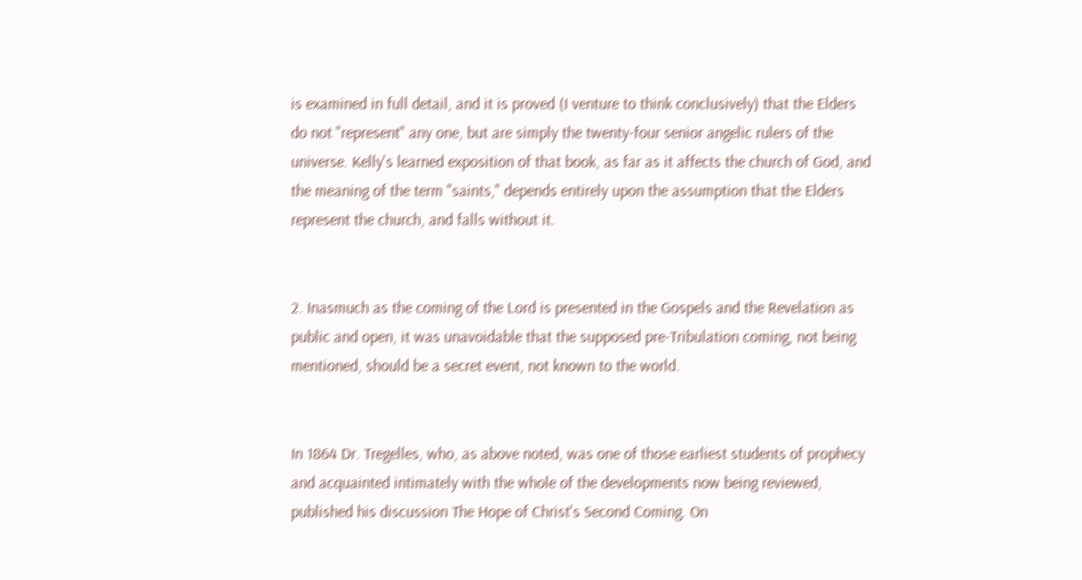is examined in full detail, and it is proved (I venture to think conclusively) that the Elders do not "represent" any one, but are simply the twenty-four senior angelic rulers of the universe. Kelly's learned exposition of that book, as far as it affects the church of God, and the meaning of the term "saints," depends entirely upon the assumption that the Elders represent the church, and falls without it.


2. Inasmuch as the coming of the Lord is presented in the Gospels and the Revelation as public and open, it was unavoidable that the supposed pre-Tribulation coming, not being mentioned, should be a secret event, not known to the world.


In 1864 Dr. Tregelles, who, as above noted, was one of those earliest students of prophecy and acquainted intimately with the whole of the developments now being reviewed, published his discussion The Hope of Christ's Second Coming. On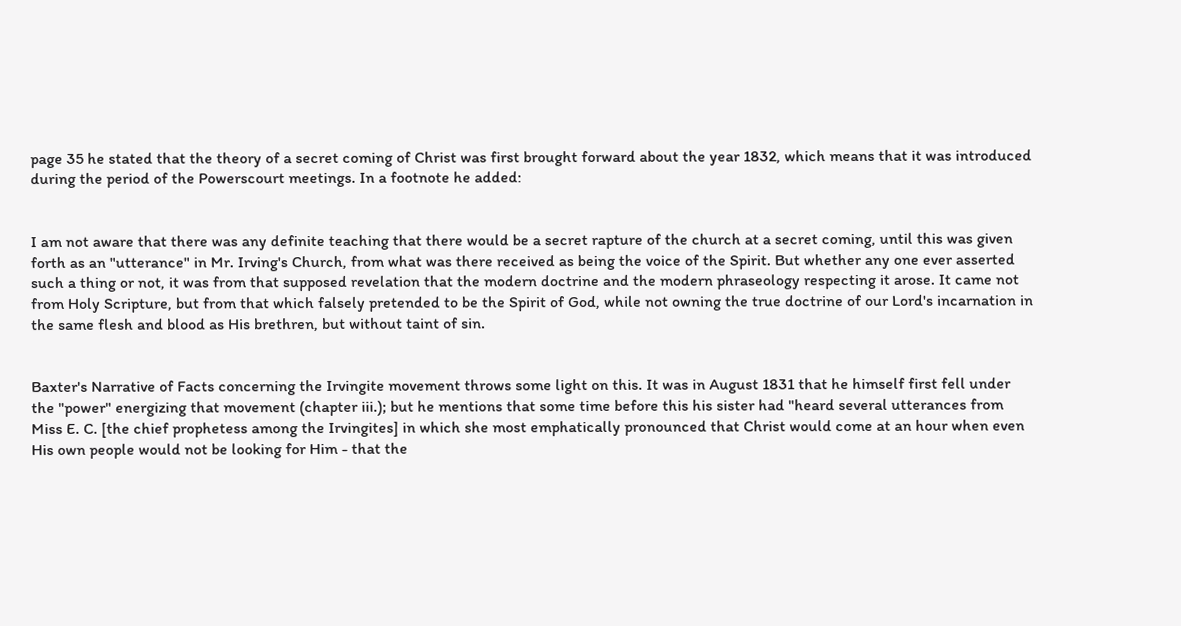page 35 he stated that the theory of a secret coming of Christ was first brought forward about the year 1832, which means that it was introduced during the period of the Powerscourt meetings. In a footnote he added:


I am not aware that there was any definite teaching that there would be a secret rapture of the church at a secret coming, until this was given forth as an "utterance" in Mr. Irving's Church, from what was there received as being the voice of the Spirit. But whether any one ever asserted such a thing or not, it was from that supposed revelation that the modern doctrine and the modern phraseology respecting it arose. It came not from Holy Scripture, but from that which falsely pretended to be the Spirit of God, while not owning the true doctrine of our Lord's incarnation in the same flesh and blood as His brethren, but without taint of sin.


Baxter's Narrative of Facts concerning the Irvingite movement throws some light on this. It was in August 1831 that he himself first fell under the "power" energizing that movement (chapter iii.); but he mentions that some time before this his sister had "heard several utterances from Miss E. C. [the chief prophetess among the Irvingites] in which she most emphatically pronounced that Christ would come at an hour when even His own people would not be looking for Him - that the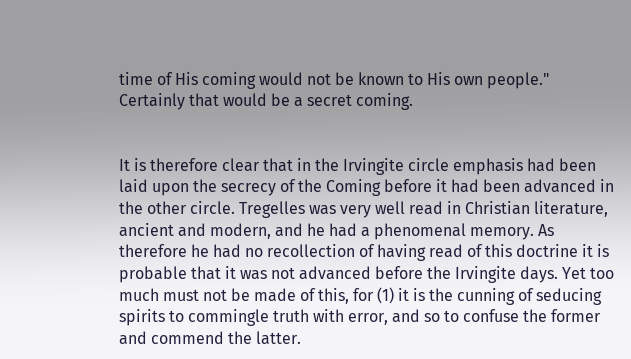time of His coming would not be known to His own people." Certainly that would be a secret coming.


It is therefore clear that in the Irvingite circle emphasis had been laid upon the secrecy of the Coming before it had been advanced in the other circle. Tregelles was very well read in Christian literature, ancient and modern, and he had a phenomenal memory. As therefore he had no recollection of having read of this doctrine it is probable that it was not advanced before the Irvingite days. Yet too much must not be made of this, for (1) it is the cunning of seducing spirits to commingle truth with error, and so to confuse the former and commend the latter.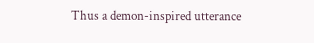Thus a demon-inspired utterance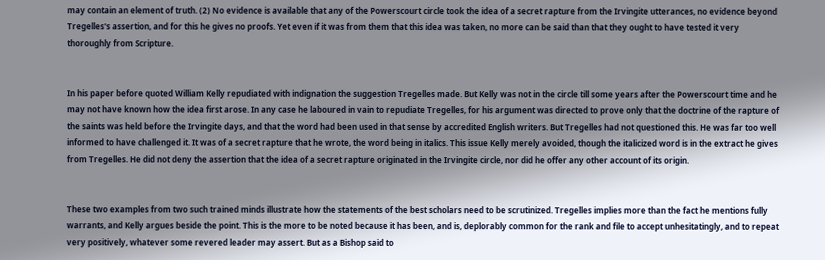may contain an element of truth. (2) No evidence is available that any of the Powerscourt circle took the idea of a secret rapture from the Irvingite utterances, no evidence beyond Tregelles's assertion, and for this he gives no proofs. Yet even if it was from them that this idea was taken, no more can be said than that they ought to have tested it very thoroughly from Scripture.


In his paper before quoted William Kelly repudiated with indignation the suggestion Tregelles made. But Kelly was not in the circle till some years after the Powerscourt time and he may not have known how the idea first arose. In any case he laboured in vain to repudiate Tregelles, for his argument was directed to prove only that the doctrine of the rapture of the saints was held before the Irvingite days, and that the word had been used in that sense by accredited English writers. But Tregelles had not questioned this. He was far too well informed to have challenged it. It was of a secret rapture that he wrote, the word being in italics. This issue Kelly merely avoided, though the italicized word is in the extract he gives from Tregelles. He did not deny the assertion that the idea of a secret rapture originated in the Irvingite circle, nor did he offer any other account of its origin.


These two examples from two such trained minds illustrate how the statements of the best scholars need to be scrutinized. Tregelles implies more than the fact he mentions fully warrants, and Kelly argues beside the point. This is the more to be noted because it has been, and is, deplorably common for the rank and file to accept unhesitatingly, and to repeat very positively, whatever some revered leader may assert. But as a Bishop said to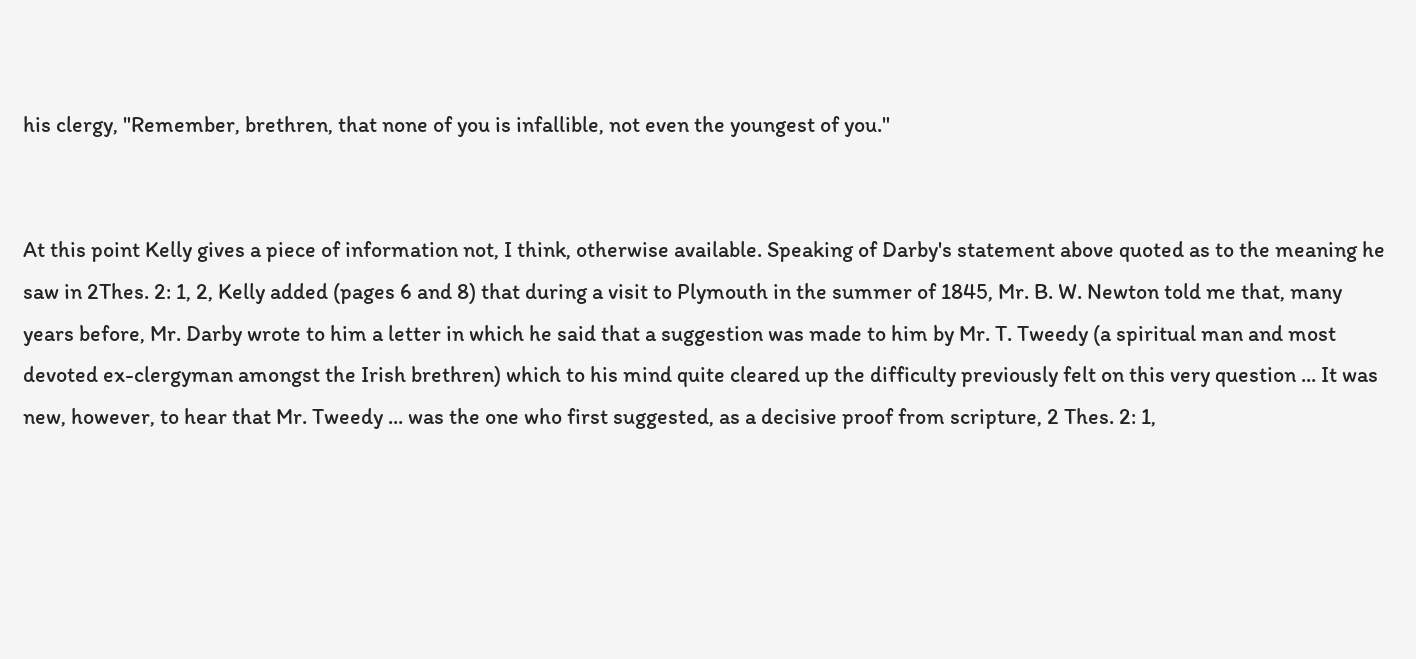his clergy, "Remember, brethren, that none of you is infallible, not even the youngest of you."


At this point Kelly gives a piece of information not, I think, otherwise available. Speaking of Darby's statement above quoted as to the meaning he saw in 2Thes. 2: 1, 2, Kelly added (pages 6 and 8) that during a visit to Plymouth in the summer of 1845, Mr. B. W. Newton told me that, many years before, Mr. Darby wrote to him a letter in which he said that a suggestion was made to him by Mr. T. Tweedy (a spiritual man and most devoted ex-clergyman amongst the Irish brethren) which to his mind quite cleared up the difficulty previously felt on this very question ... It was new, however, to hear that Mr. Tweedy ... was the one who first suggested, as a decisive proof from scripture, 2 Thes. 2: 1,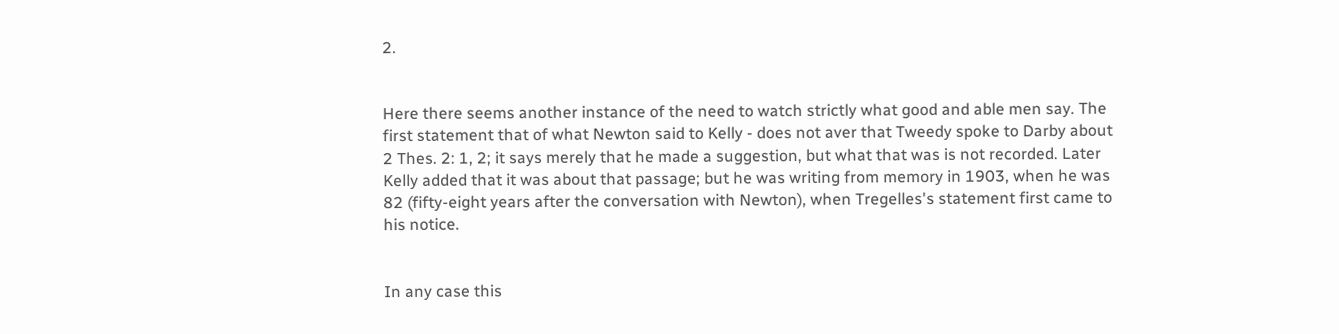2.


Here there seems another instance of the need to watch strictly what good and able men say. The first statement that of what Newton said to Kelly - does not aver that Tweedy spoke to Darby about 2 Thes. 2: 1, 2; it says merely that he made a suggestion, but what that was is not recorded. Later Kelly added that it was about that passage; but he was writing from memory in 1903, when he was 82 (fifty-eight years after the conversation with Newton), when Tregelles's statement first came to his notice.


In any case this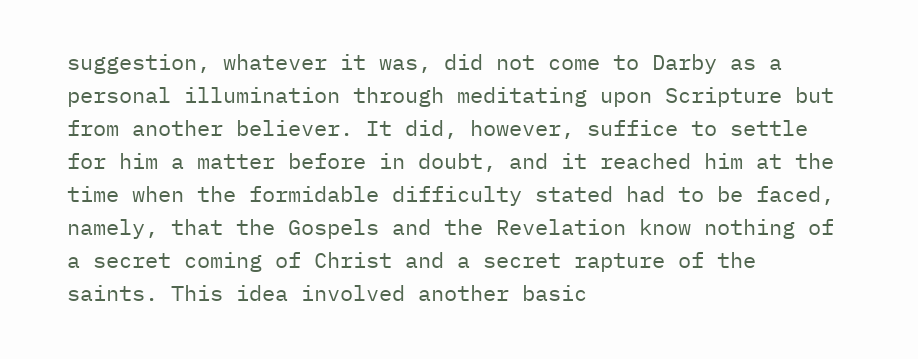suggestion, whatever it was, did not come to Darby as a personal illumination through meditating upon Scripture but from another believer. It did, however, suffice to settle for him a matter before in doubt, and it reached him at the time when the formidable difficulty stated had to be faced, namely, that the Gospels and the Revelation know nothing of a secret coming of Christ and a secret rapture of the saints. This idea involved another basic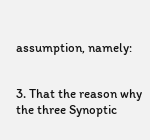assumption, namely:


3. That the reason why the three Synoptic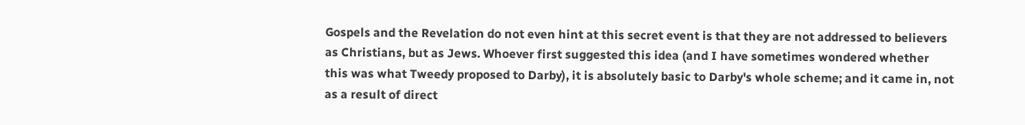Gospels and the Revelation do not even hint at this secret event is that they are not addressed to believers as Christians, but as Jews. Whoever first suggested this idea (and I have sometimes wondered whether this was what Tweedy proposed to Darby), it is absolutely basic to Darby's whole scheme; and it came in, not as a result of direct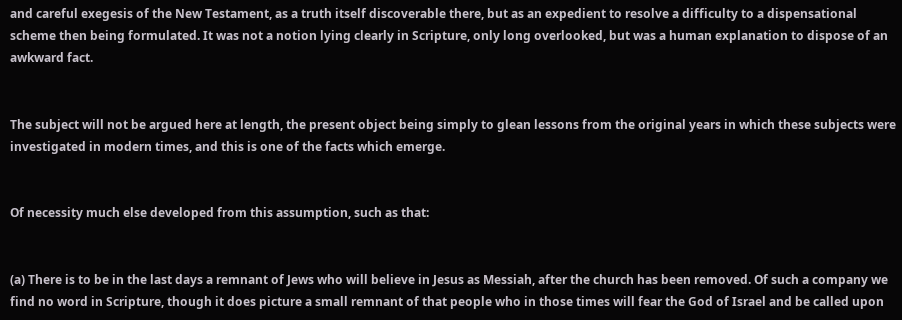and careful exegesis of the New Testament, as a truth itself discoverable there, but as an expedient to resolve a difficulty to a dispensational scheme then being formulated. It was not a notion lying clearly in Scripture, only long overlooked, but was a human explanation to dispose of an awkward fact.


The subject will not be argued here at length, the present object being simply to glean lessons from the original years in which these subjects were investigated in modern times, and this is one of the facts which emerge.


Of necessity much else developed from this assumption, such as that:


(a) There is to be in the last days a remnant of Jews who will believe in Jesus as Messiah, after the church has been removed. Of such a company we find no word in Scripture, though it does picture a small remnant of that people who in those times will fear the God of Israel and be called upon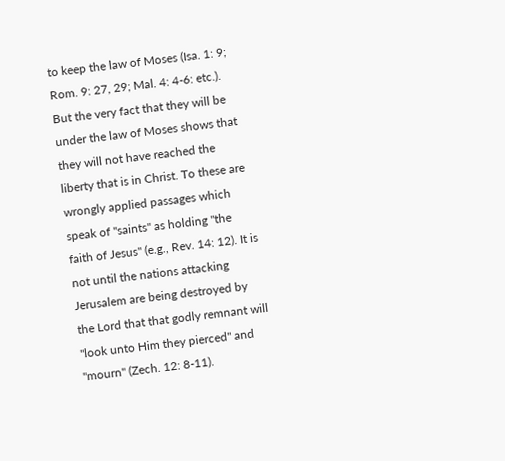to keep the law of Moses (Isa. 1: 9; Rom. 9: 27, 29; Mal. 4: 4-6: etc.). But the very fact that they will be under the law of Moses shows that they will not have reached the liberty that is in Christ. To these are wrongly applied passages which speak of "saints" as holding "the faith of Jesus" (e.g., Rev. 14: 12). It is not until the nations attacking Jerusalem are being destroyed by the Lord that that godly remnant will "look unto Him they pierced" and "mourn" (Zech. 12: 8-11).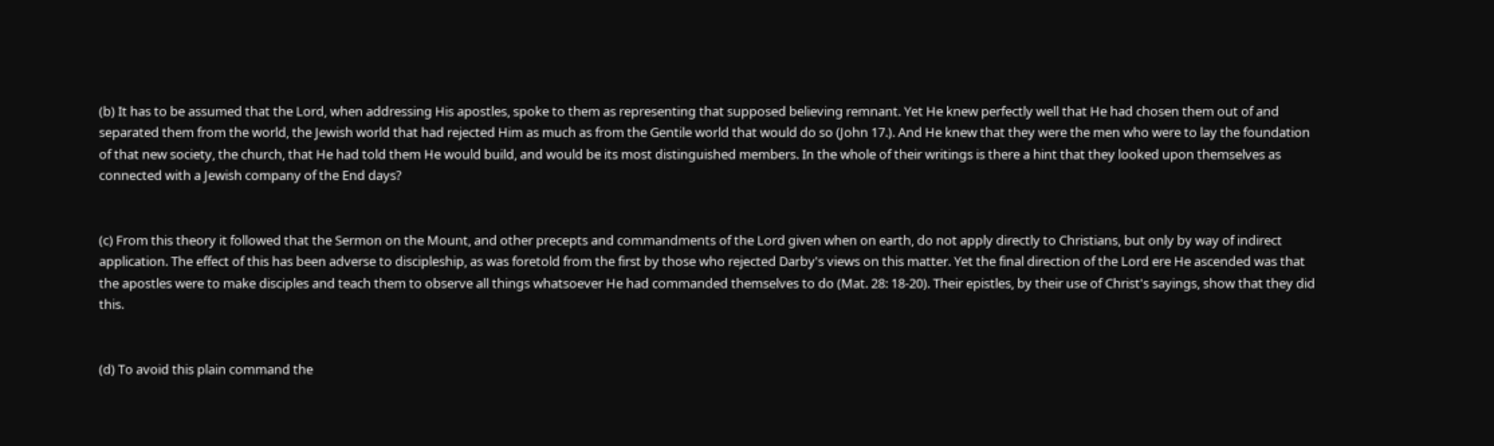(b) It has to be assumed that the Lord, when addressing His apostles, spoke to them as representing that supposed believing remnant. Yet He knew perfectly well that He had chosen them out of and separated them from the world, the Jewish world that had rejected Him as much as from the Gentile world that would do so (John 17.). And He knew that they were the men who were to lay the foundation of that new society, the church, that He had told them He would build, and would be its most distinguished members. In the whole of their writings is there a hint that they looked upon themselves as connected with a Jewish company of the End days?


(c) From this theory it followed that the Sermon on the Mount, and other precepts and commandments of the Lord given when on earth, do not apply directly to Christians, but only by way of indirect application. The effect of this has been adverse to discipleship, as was foretold from the first by those who rejected Darby's views on this matter. Yet the final direction of the Lord ere He ascended was that the apostles were to make disciples and teach them to observe all things whatsoever He had commanded themselves to do (Mat. 28: 18-20). Their epistles, by their use of Christ's sayings, show that they did this.


(d) To avoid this plain command the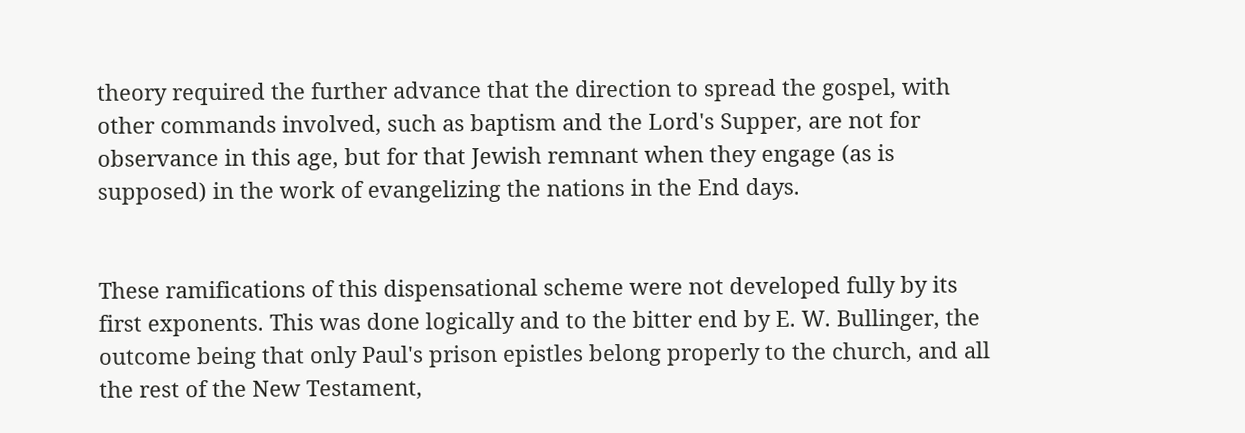theory required the further advance that the direction to spread the gospel, with other commands involved, such as baptism and the Lord's Supper, are not for observance in this age, but for that Jewish remnant when they engage (as is supposed) in the work of evangelizing the nations in the End days.


These ramifications of this dispensational scheme were not developed fully by its first exponents. This was done logically and to the bitter end by E. W. Bullinger, the outcome being that only Paul's prison epistles belong properly to the church, and all the rest of the New Testament,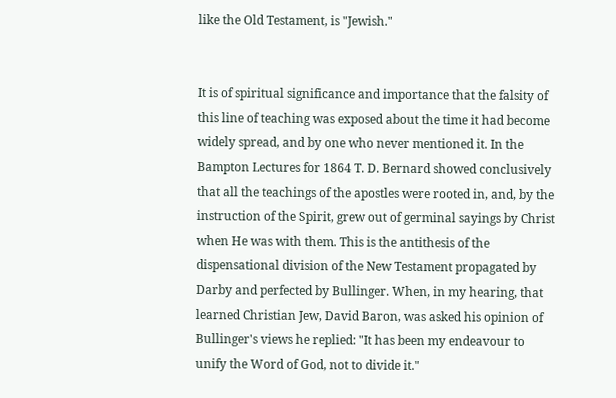like the Old Testament, is "Jewish."


It is of spiritual significance and importance that the falsity of this line of teaching was exposed about the time it had become widely spread, and by one who never mentioned it. In the Bampton Lectures for 1864 T. D. Bernard showed conclusively that all the teachings of the apostles were rooted in, and, by the instruction of the Spirit, grew out of germinal sayings by Christ when He was with them. This is the antithesis of the dispensational division of the New Testament propagated by Darby and perfected by Bullinger. When, in my hearing, that learned Christian Jew, David Baron, was asked his opinion of Bullinger's views he replied: "It has been my endeavour to unify the Word of God, not to divide it."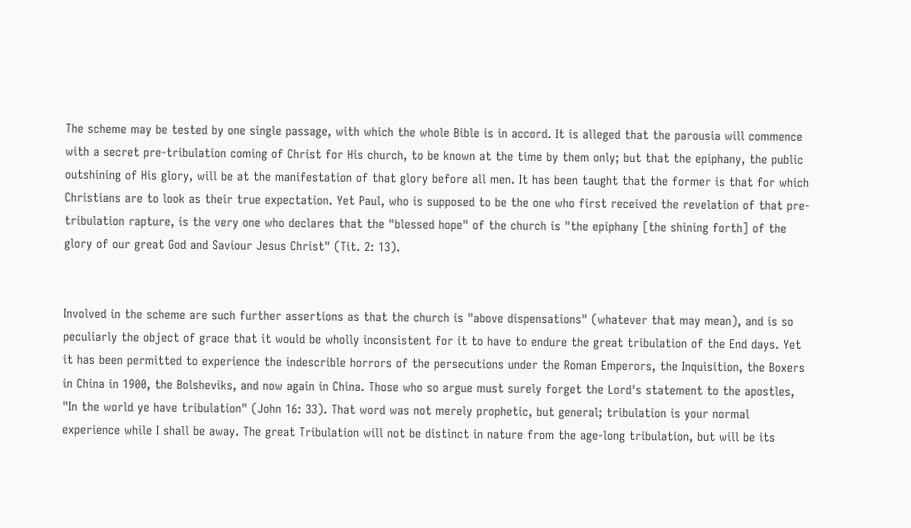The scheme may be tested by one single passage, with which the whole Bible is in accord. It is alleged that the parousia will commence with a secret pre-tribulation coming of Christ for His church, to be known at the time by them only; but that the epiphany, the public outshining of His glory, will be at the manifestation of that glory before all men. It has been taught that the former is that for which Christians are to look as their true expectation. Yet Paul, who is supposed to be the one who first received the revelation of that pre-tribulation rapture, is the very one who declares that the "blessed hope" of the church is "the epiphany [the shining forth] of the glory of our great God and Saviour Jesus Christ" (Tit. 2: 13).


Involved in the scheme are such further assertions as that the church is "above dispensations" (whatever that may mean), and is so peculiarly the object of grace that it would be wholly inconsistent for it to have to endure the great tribulation of the End days. Yet it has been permitted to experience the indescrible horrors of the persecutions under the Roman Emperors, the Inquisition, the Boxers in China in 1900, the Bolsheviks, and now again in China. Those who so argue must surely forget the Lord's statement to the apostles, "In the world ye have tribulation" (John 16: 33). That word was not merely prophetic, but general; tribulation is your normal experience while I shall be away. The great Tribulation will not be distinct in nature from the age-long tribulation, but will be its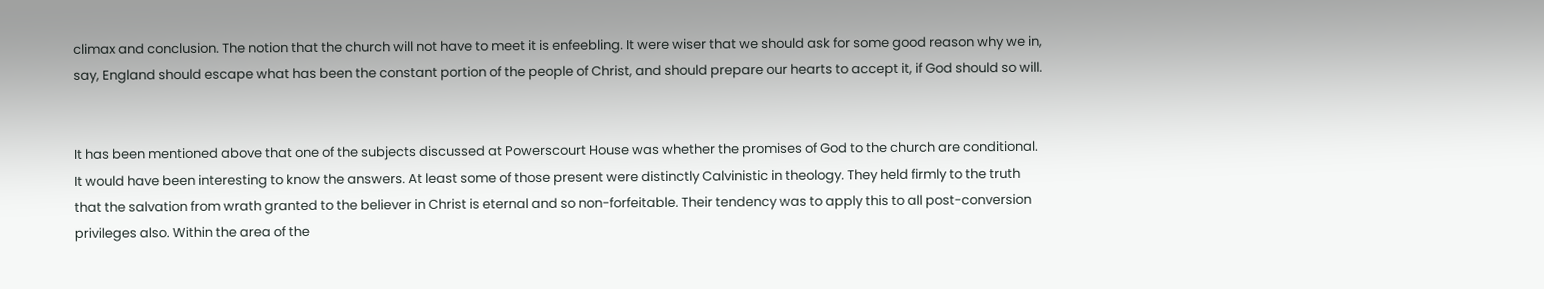climax and conclusion. The notion that the church will not have to meet it is enfeebling. It were wiser that we should ask for some good reason why we in, say, England should escape what has been the constant portion of the people of Christ, and should prepare our hearts to accept it, if God should so will.


It has been mentioned above that one of the subjects discussed at Powerscourt House was whether the promises of God to the church are conditional. It would have been interesting to know the answers. At least some of those present were distinctly Calvinistic in theology. They held firmly to the truth that the salvation from wrath granted to the believer in Christ is eternal and so non-forfeitable. Their tendency was to apply this to all post-conversion privileges also. Within the area of the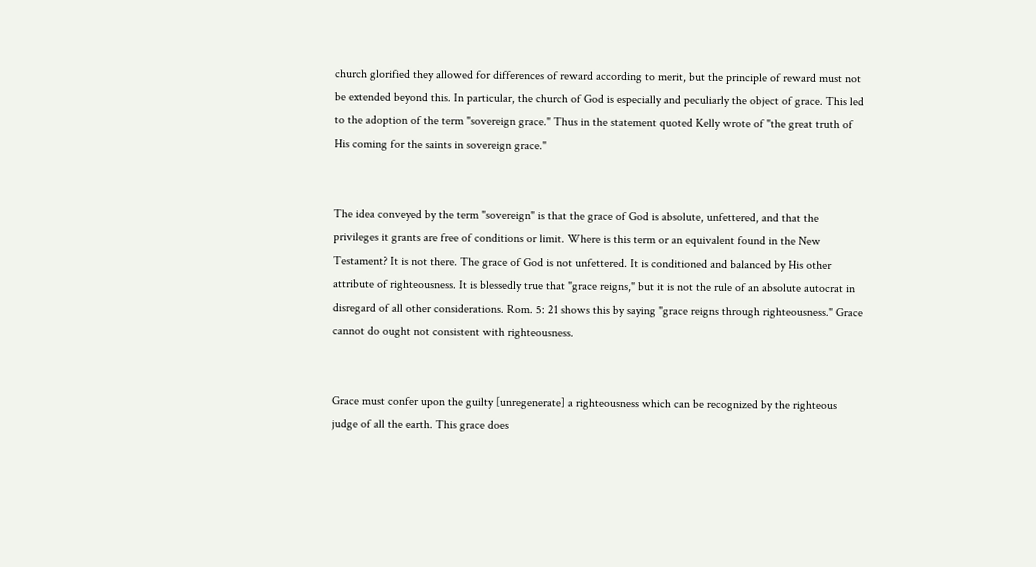church glorified they allowed for differences of reward according to merit, but the principle of reward must not be extended beyond this. In particular, the church of God is especially and peculiarly the object of grace. This led to the adoption of the term "sovereign grace." Thus in the statement quoted Kelly wrote of "the great truth of His coming for the saints in sovereign grace."


The idea conveyed by the term "sovereign" is that the grace of God is absolute, unfettered, and that the privileges it grants are free of conditions or limit. Where is this term or an equivalent found in the New Testament? It is not there. The grace of God is not unfettered. It is conditioned and balanced by His other attribute of righteousness. It is blessedly true that "grace reigns," but it is not the rule of an absolute autocrat in disregard of all other considerations. Rom. 5: 21 shows this by saying "grace reigns through righteousness." Grace cannot do ought not consistent with righteousness.


Grace must confer upon the guilty [unregenerate] a righteousness which can be recognized by the righteous judge of all the earth. This grace does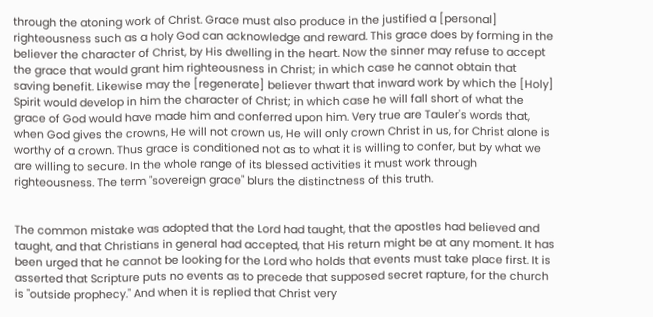through the atoning work of Christ. Grace must also produce in the justified a [personal] righteousness such as a holy God can acknowledge and reward. This grace does by forming in the believer the character of Christ, by His dwelling in the heart. Now the sinner may refuse to accept the grace that would grant him righteousness in Christ; in which case he cannot obtain that saving benefit. Likewise may the [regenerate] believer thwart that inward work by which the [Holy] Spirit would develop in him the character of Christ; in which case he will fall short of what the grace of God would have made him and conferred upon him. Very true are Tauler's words that, when God gives the crowns, He will not crown us, He will only crown Christ in us, for Christ alone is worthy of a crown. Thus grace is conditioned not as to what it is willing to confer, but by what we are willing to secure. In the whole range of its blessed activities it must work through righteousness. The term "sovereign grace" blurs the distinctness of this truth.


The common mistake was adopted that the Lord had taught, that the apostles had believed and taught, and that Christians in general had accepted, that His return might be at any moment. It has been urged that he cannot be looking for the Lord who holds that events must take place first. It is asserted that Scripture puts no events as to precede that supposed secret rapture, for the church is "outside prophecy." And when it is replied that Christ very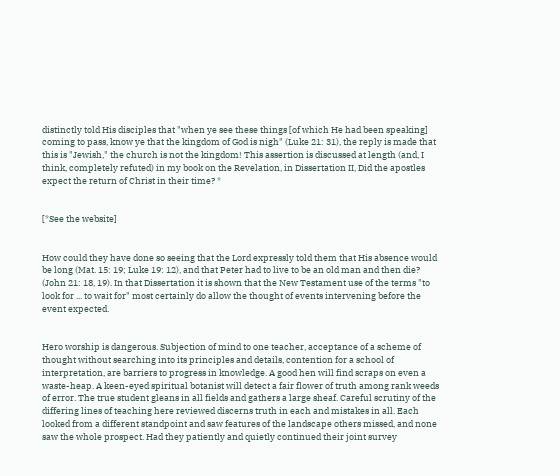distinctly told His disciples that "when ye see these things [of which He had been speaking] coming to pass, know ye that the kingdom of God is nigh" (Luke 21: 31), the reply is made that this is "Jewish," the church is not the kingdom! This assertion is discussed at length (and, I think, completely refuted) in my book on the Revelation, in Dissertation II, Did the apostles expect the return of Christ in their time? *


[*See the website]


How could they have done so seeing that the Lord expressly told them that His absence would be long (Mat. 15: 19; Luke 19: 12), and that Peter had to live to be an old man and then die? (John 21: 18, 19). In that Dissertation it is shown that the New Testament use of the terms "to look for ... to wait for" most certainly do allow the thought of events intervening before the event expected.


Hero worship is dangerous. Subjection of mind to one teacher, acceptance of a scheme of thought without searching into its principles and details, contention for a school of interpretation, are barriers to progress in knowledge. A good hen will find scraps on even a waste-heap. A keen-eyed spiritual botanist will detect a fair flower of truth among rank weeds of error. The true student gleans in all fields and gathers a large sheaf. Careful scrutiny of the differing lines of teaching here reviewed discerns truth in each and mistakes in all. Each looked from a different standpoint and saw features of the landscape others missed, and none saw the whole prospect. Had they patiently and quietly continued their joint survey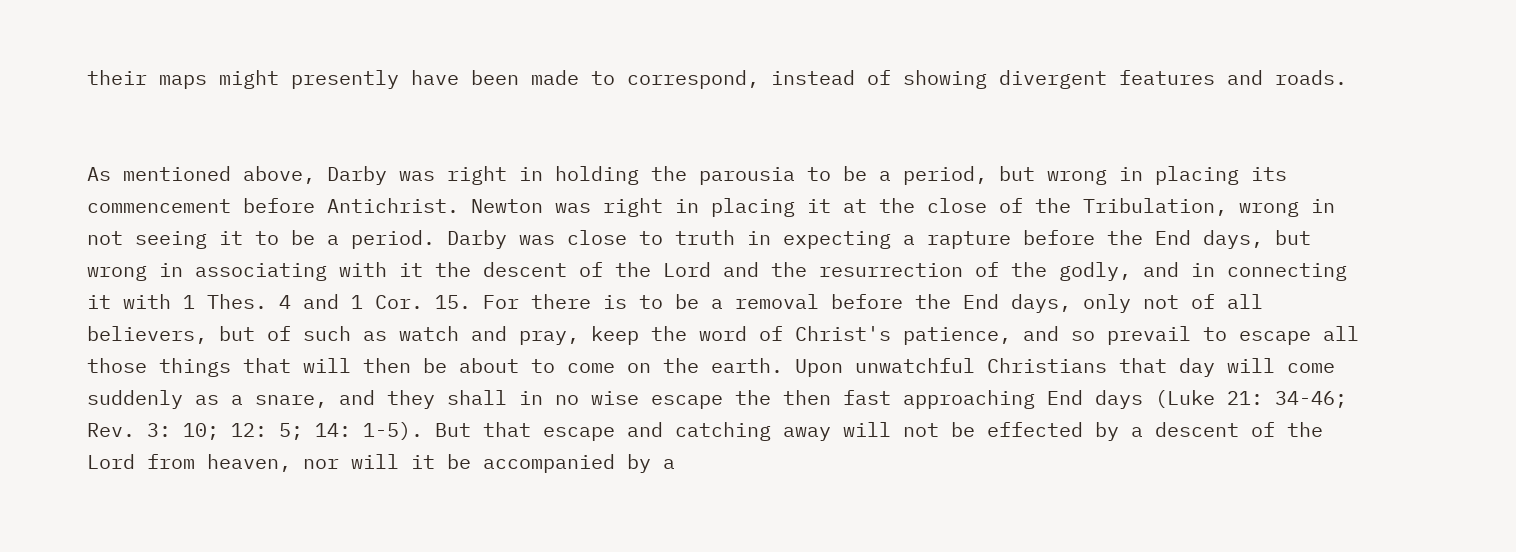their maps might presently have been made to correspond, instead of showing divergent features and roads.


As mentioned above, Darby was right in holding the parousia to be a period, but wrong in placing its commencement before Antichrist. Newton was right in placing it at the close of the Tribulation, wrong in not seeing it to be a period. Darby was close to truth in expecting a rapture before the End days, but wrong in associating with it the descent of the Lord and the resurrection of the godly, and in connecting it with 1 Thes. 4 and 1 Cor. 15. For there is to be a removal before the End days, only not of all believers, but of such as watch and pray, keep the word of Christ's patience, and so prevail to escape all those things that will then be about to come on the earth. Upon unwatchful Christians that day will come suddenly as a snare, and they shall in no wise escape the then fast approaching End days (Luke 21: 34-46; Rev. 3: 10; 12: 5; 14: 1-5). But that escape and catching away will not be effected by a descent of the Lord from heaven, nor will it be accompanied by a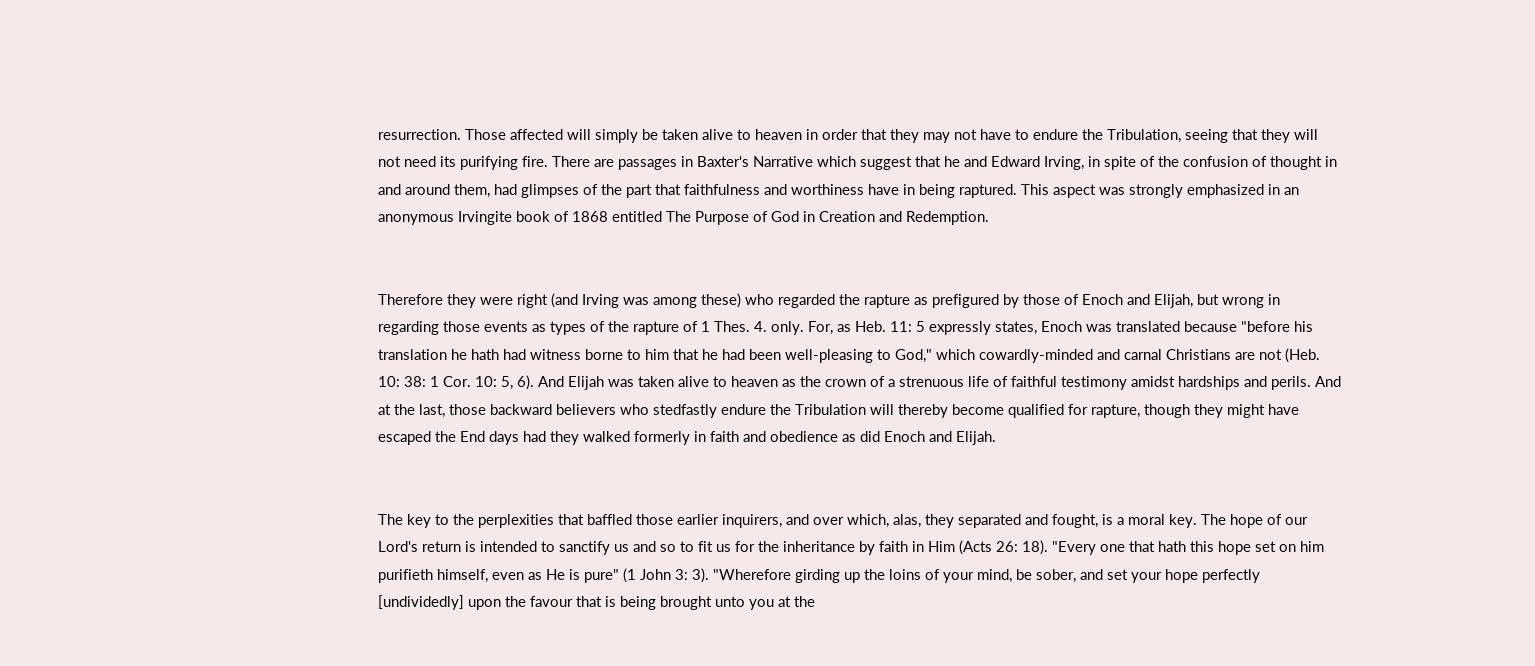resurrection. Those affected will simply be taken alive to heaven in order that they may not have to endure the Tribulation, seeing that they will not need its purifying fire. There are passages in Baxter's Narrative which suggest that he and Edward Irving, in spite of the confusion of thought in and around them, had glimpses of the part that faithfulness and worthiness have in being raptured. This aspect was strongly emphasized in an anonymous Irvingite book of 1868 entitled The Purpose of God in Creation and Redemption.


Therefore they were right (and Irving was among these) who regarded the rapture as prefigured by those of Enoch and Elijah, but wrong in regarding those events as types of the rapture of 1 Thes. 4. only. For, as Heb. 11: 5 expressly states, Enoch was translated because "before his translation he hath had witness borne to him that he had been well-pleasing to God," which cowardly-minded and carnal Christians are not (Heb. 10: 38: 1 Cor. 10: 5, 6). And Elijah was taken alive to heaven as the crown of a strenuous life of faithful testimony amidst hardships and perils. And at the last, those backward believers who stedfastly endure the Tribulation will thereby become qualified for rapture, though they might have escaped the End days had they walked formerly in faith and obedience as did Enoch and Elijah.


The key to the perplexities that baffled those earlier inquirers, and over which, alas, they separated and fought, is a moral key. The hope of our Lord's return is intended to sanctify us and so to fit us for the inheritance by faith in Him (Acts 26: 18). "Every one that hath this hope set on him purifieth himself, even as He is pure" (1 John 3: 3). "Wherefore girding up the loins of your mind, be sober, and set your hope perfectly [undividedly] upon the favour that is being brought unto you at the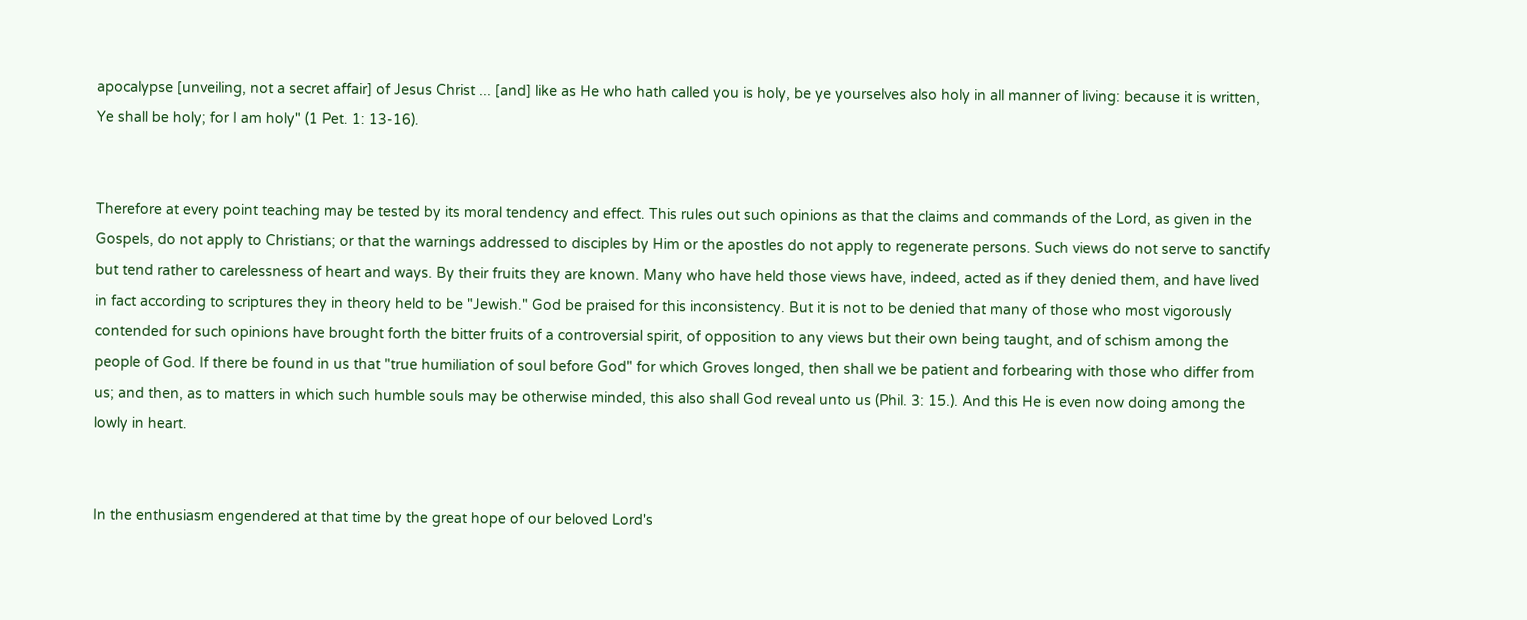apocalypse [unveiling, not a secret affair] of Jesus Christ ... [and] like as He who hath called you is holy, be ye yourselves also holy in all manner of living: because it is written, Ye shall be holy; for I am holy" (1 Pet. 1: 13-16).


Therefore at every point teaching may be tested by its moral tendency and effect. This rules out such opinions as that the claims and commands of the Lord, as given in the Gospels, do not apply to Christians; or that the warnings addressed to disciples by Him or the apostles do not apply to regenerate persons. Such views do not serve to sanctify but tend rather to carelessness of heart and ways. By their fruits they are known. Many who have held those views have, indeed, acted as if they denied them, and have lived in fact according to scriptures they in theory held to be "Jewish." God be praised for this inconsistency. But it is not to be denied that many of those who most vigorously contended for such opinions have brought forth the bitter fruits of a controversial spirit, of opposition to any views but their own being taught, and of schism among the people of God. If there be found in us that "true humiliation of soul before God" for which Groves longed, then shall we be patient and forbearing with those who differ from us; and then, as to matters in which such humble souls may be otherwise minded, this also shall God reveal unto us (Phil. 3: 15.). And this He is even now doing among the lowly in heart.


In the enthusiasm engendered at that time by the great hope of our beloved Lord's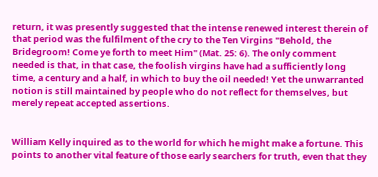return, it was presently suggested that the intense renewed interest therein of that period was the fulfilment of the cry to the Ten Virgins "Behold, the Bridegroom! Come ye forth to meet Him" (Mat. 25: 6). The only comment needed is that, in that case, the foolish virgins have had a sufficiently long time, a century and a half, in which to buy the oil needed! Yet the unwarranted notion is still maintained by people who do not reflect for themselves, but merely repeat accepted assertions.


William Kelly inquired as to the world for which he might make a fortune. This points to another vital feature of those early searchers for truth, even that they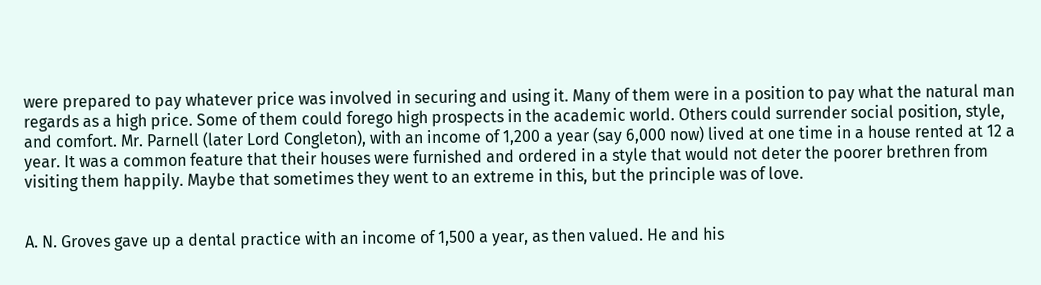were prepared to pay whatever price was involved in securing and using it. Many of them were in a position to pay what the natural man regards as a high price. Some of them could forego high prospects in the academic world. Others could surrender social position, style, and comfort. Mr. Parnell (later Lord Congleton), with an income of 1,200 a year (say 6,000 now) lived at one time in a house rented at 12 a year. It was a common feature that their houses were furnished and ordered in a style that would not deter the poorer brethren from visiting them happily. Maybe that sometimes they went to an extreme in this, but the principle was of love.


A. N. Groves gave up a dental practice with an income of 1,500 a year, as then valued. He and his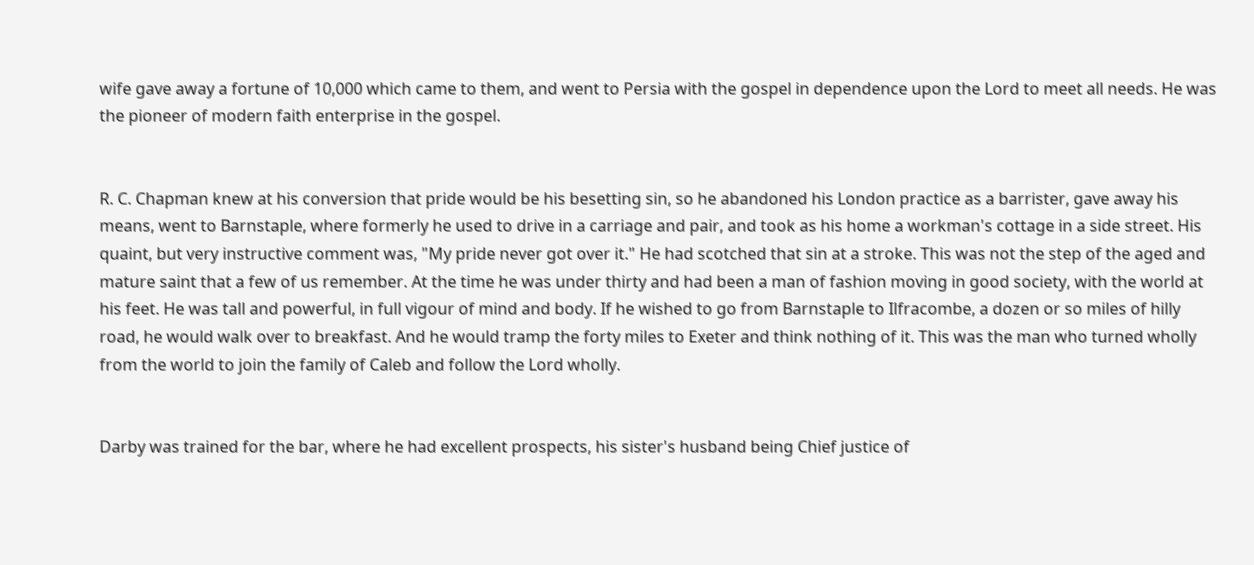wife gave away a fortune of 10,000 which came to them, and went to Persia with the gospel in dependence upon the Lord to meet all needs. He was the pioneer of modern faith enterprise in the gospel.


R. C. Chapman knew at his conversion that pride would be his besetting sin, so he abandoned his London practice as a barrister, gave away his means, went to Barnstaple, where formerly he used to drive in a carriage and pair, and took as his home a workman's cottage in a side street. His quaint, but very instructive comment was, "My pride never got over it." He had scotched that sin at a stroke. This was not the step of the aged and mature saint that a few of us remember. At the time he was under thirty and had been a man of fashion moving in good society, with the world at his feet. He was tall and powerful, in full vigour of mind and body. If he wished to go from Barnstaple to Ilfracombe, a dozen or so miles of hilly road, he would walk over to breakfast. And he would tramp the forty miles to Exeter and think nothing of it. This was the man who turned wholly from the world to join the family of Caleb and follow the Lord wholly.


Darby was trained for the bar, where he had excellent prospects, his sister's husband being Chief justice of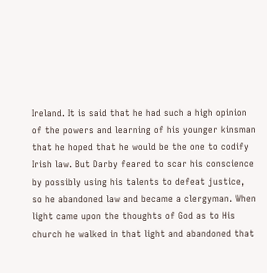Ireland. It is said that he had such a high opinion of the powers and learning of his younger kinsman that he hoped that he would be the one to codify Irish law. But Darby feared to scar his conscience by possibly using his talents to defeat justice, so he abandoned law and became a clergyman. When light came upon the thoughts of God as to His church he walked in that light and abandoned that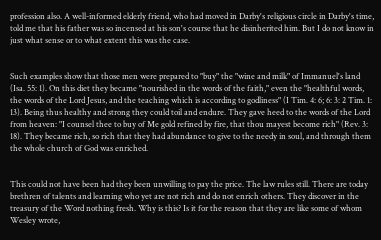profession also. A well-informed elderly friend, who had moved in Darby's religious circle in Darby's time, told me that his father was so incensed at his son's course that he disinherited him. But I do not know in just what sense or to what extent this was the case.


Such examples show that those men were prepared to "buy" the "wine and milk" of Immanuel's land (Isa. 55: 1). On this diet they became "nourished in the words of the faith," even the "healthful words, the words of the Lord Jesus, and the teaching which is according to godliness" (I Tim. 4: 6; 6: 3: 2 Tim. 1: 13). Being thus healthy and strong they could toil and endure. They gave heed to the words of the Lord from heaven: "I counsel thee to buy of Me gold refined by fire, that thou mayest become rich" (Rev. 3: 18). They became rich, so rich that they had abundance to give to the needy in soul, and through them the whole church of God was enriched.


This could not have been had they been unwilling to pay the price. The law rules still. There are today brethren of talents and learning who yet are not rich and do not enrich others. They discover in the treasury of the Word nothing fresh. Why is this? Is it for the reason that they are like some of whom Wesley wrote,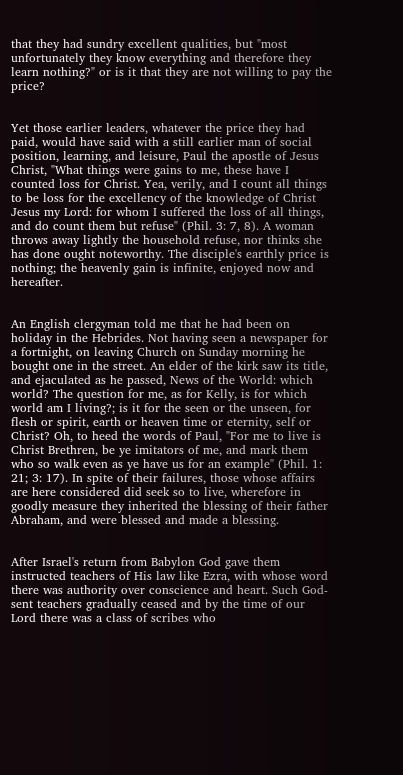that they had sundry excellent qualities, but "most unfortunately they know everything and therefore they learn nothing?" or is it that they are not willing to pay the price?


Yet those earlier leaders, whatever the price they had paid, would have said with a still earlier man of social position, learning, and leisure, Paul the apostle of Jesus Christ, "What things were gains to me, these have I counted loss for Christ. Yea, verily, and I count all things to be loss for the excellency of the knowledge of Christ Jesus my Lord: for whom I suffered the loss of all things, and do count them but refuse" (Phil. 3: 7, 8). A woman throws away lightly the household refuse, nor thinks she has done ought noteworthy. The disciple's earthly price is nothing; the heavenly gain is infinite, enjoyed now and hereafter.


An English clergyman told me that he had been on holiday in the Hebrides. Not having seen a newspaper for a fortnight, on leaving Church on Sunday morning he bought one in the street. An elder of the kirk saw its title, and ejaculated as he passed, News of the World: which world? The question for me, as for Kelly, is for which world am I living?; is it for the seen or the unseen, for flesh or spirit, earth or heaven time or eternity, self or Christ? Oh, to heed the words of Paul, "For me to live is Christ Brethren, be ye imitators of me, and mark them who so walk even as ye have us for an example" (Phil. 1: 21; 3: 17). In spite of their failures, those whose affairs are here considered did seek so to live, wherefore in goodly measure they inherited the blessing of their father Abraham, and were blessed and made a blessing.


After Israel's return from Babylon God gave them instructed teachers of His law like Ezra, with whose word there was authority over conscience and heart. Such God-sent teachers gradually ceased and by the time of our Lord there was a class of scribes who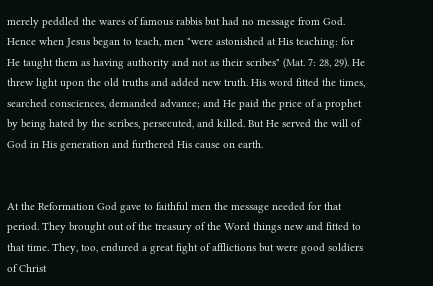merely peddled the wares of famous rabbis but had no message from God. Hence when Jesus began to teach, men "were astonished at His teaching: for He taught them as having authority and not as their scribes" (Mat. 7: 28, 29). He threw light upon the old truths and added new truth. His word fitted the times, searched consciences, demanded advance; and He paid the price of a prophet by being hated by the scribes, persecuted, and killed. But He served the will of God in His generation and furthered His cause on earth.


At the Reformation God gave to faithful men the message needed for that period. They brought out of the treasury of the Word things new and fitted to that time. They, too, endured a great fight of afflictions but were good soldiers of Christ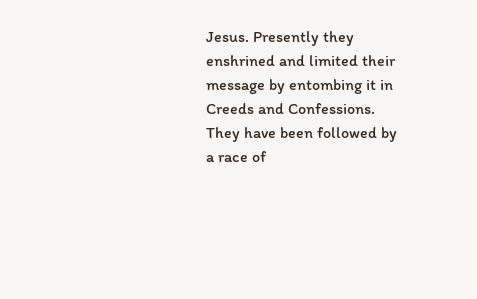Jesus. Presently they enshrined and limited their message by entombing it in Creeds and Confessions. They have been followed by a race of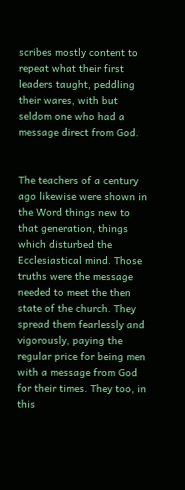scribes mostly content to repeat what their first leaders taught, peddling their wares, with but seldom one who had a message direct from God.


The teachers of a century ago likewise were shown in the Word things new to that generation, things which disturbed the Ecclesiastical mind. Those truths were the message needed to meet the then state of the church. They spread them fearlessly and vigorously, paying the regular price for being men with a message from God for their times. They too, in this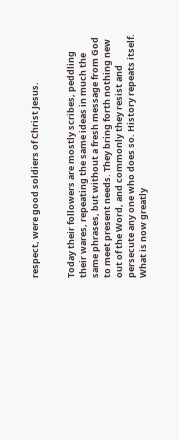respect, were good soldiers of Christ Jesus.


Today their followers are mostly scribes, peddling their wares, repeating the same ideas in much the same phrases, but without a fresh message from God to meet present needs. They bring forth nothing new out of the Word, and commonly they resist and persecute any one who does so. History repeats itself. What is now greatly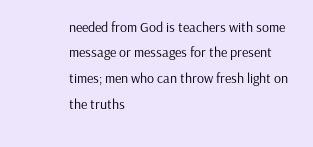needed from God is teachers with some message or messages for the present times; men who can throw fresh light on the truths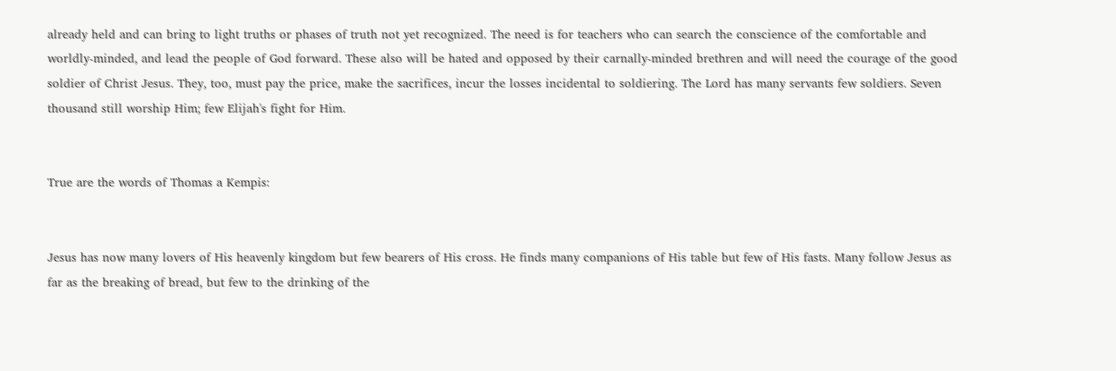already held and can bring to light truths or phases of truth not yet recognized. The need is for teachers who can search the conscience of the comfortable and worldly-minded, and lead the people of God forward. These also will be hated and opposed by their carnally-minded brethren and will need the courage of the good soldier of Christ Jesus. They, too, must pay the price, make the sacrifices, incur the losses incidental to soldiering. The Lord has many servants few soldiers. Seven thousand still worship Him; few Elijah's fight for Him.


True are the words of Thomas a Kempis:


Jesus has now many lovers of His heavenly kingdom but few bearers of His cross. He finds many companions of His table but few of His fasts. Many follow Jesus as far as the breaking of bread, but few to the drinking of the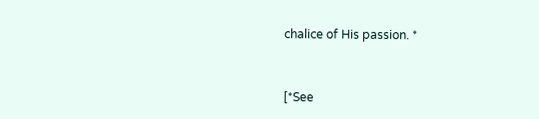chalice of His passion. *


[*See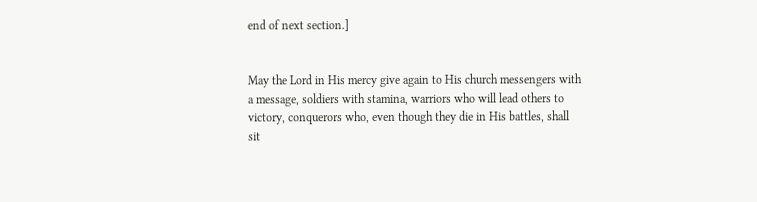end of next section.]


May the Lord in His mercy give again to His church messengers with a message, soldiers with stamina, warriors who will lead others to victory, conquerors who, even though they die in His battles, shall sit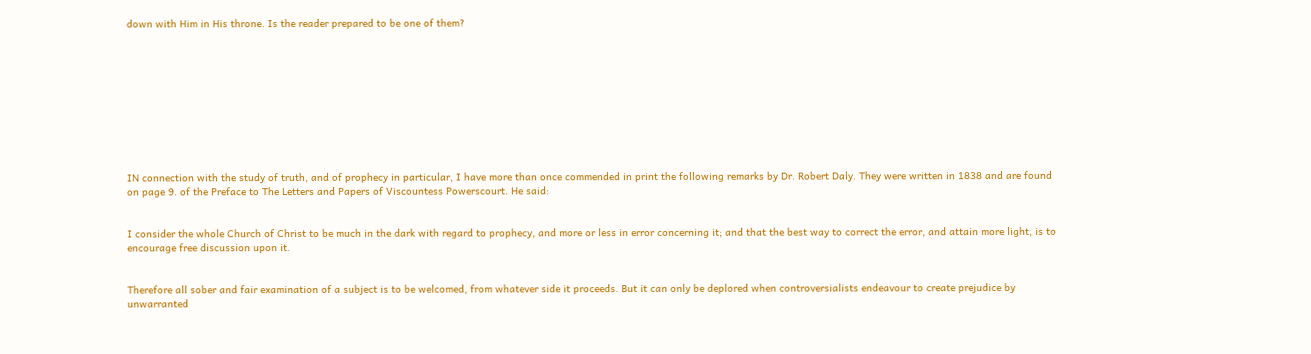down with Him in His throne. Is the reader prepared to be one of them?










IN connection with the study of truth, and of prophecy in particular, I have more than once commended in print the following remarks by Dr. Robert Daly. They were written in 1838 and are found on page 9. of the Preface to The Letters and Papers of Viscountess Powerscourt. He said:


I consider the whole Church of Christ to be much in the dark with regard to prophecy, and more or less in error concerning it; and that the best way to correct the error, and attain more light, is to encourage free discussion upon it.


Therefore all sober and fair examination of a subject is to be welcomed, from whatever side it proceeds. But it can only be deplored when controversialists endeavour to create prejudice by unwarranted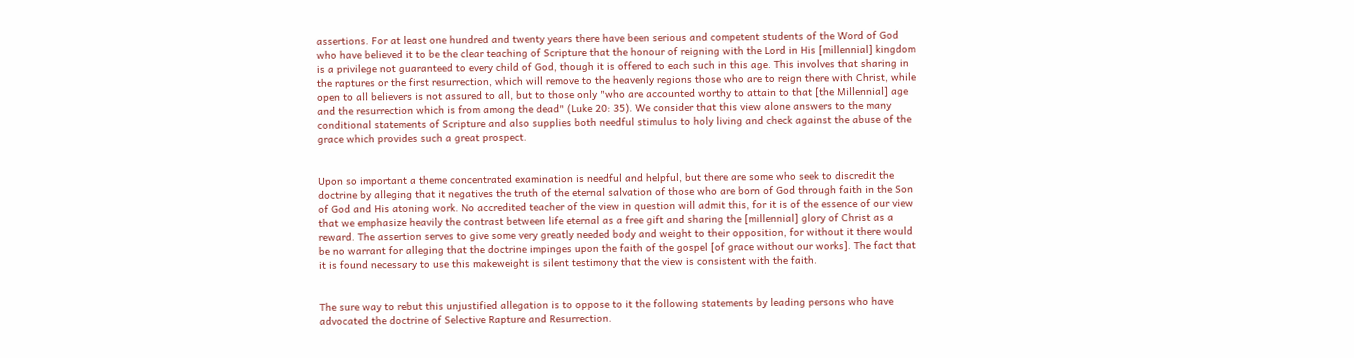assertions. For at least one hundred and twenty years there have been serious and competent students of the Word of God who have believed it to be the clear teaching of Scripture that the honour of reigning with the Lord in His [millennial] kingdom is a privilege not guaranteed to every child of God, though it is offered to each such in this age. This involves that sharing in the raptures or the first resurrection, which will remove to the heavenly regions those who are to reign there with Christ, while open to all believers is not assured to all, but to those only "who are accounted worthy to attain to that [the Millennial] age and the resurrection which is from among the dead" (Luke 20: 35). We consider that this view alone answers to the many conditional statements of Scripture and also supplies both needful stimulus to holy living and check against the abuse of the grace which provides such a great prospect.


Upon so important a theme concentrated examination is needful and helpful, but there are some who seek to discredit the doctrine by alleging that it negatives the truth of the eternal salvation of those who are born of God through faith in the Son of God and His atoning work. No accredited teacher of the view in question will admit this, for it is of the essence of our view that we emphasize heavily the contrast between life eternal as a free gift and sharing the [millennial] glory of Christ as a reward. The assertion serves to give some very greatly needed body and weight to their opposition, for without it there would be no warrant for alleging that the doctrine impinges upon the faith of the gospel [of grace without our works]. The fact that it is found necessary to use this makeweight is silent testimony that the view is consistent with the faith.


The sure way to rebut this unjustified allegation is to oppose to it the following statements by leading persons who have advocated the doctrine of Selective Rapture and Resurrection.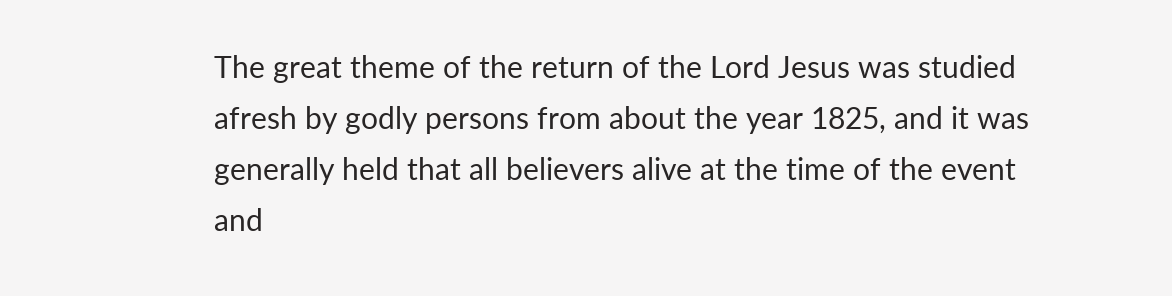The great theme of the return of the Lord Jesus was studied afresh by godly persons from about the year 1825, and it was generally held that all believers alive at the time of the event and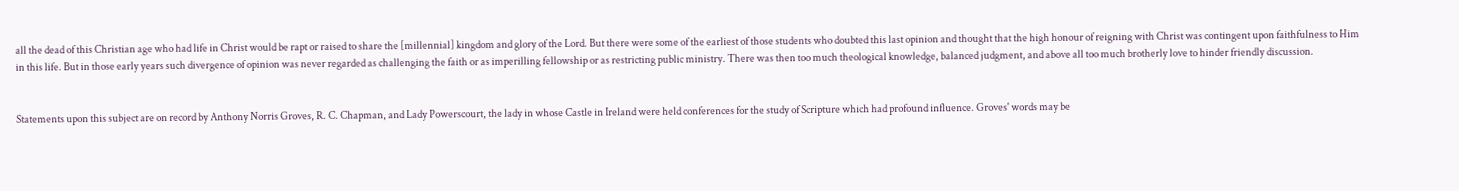all the dead of this Christian age who had life in Christ would be rapt or raised to share the [millennial] kingdom and glory of the Lord. But there were some of the earliest of those students who doubted this last opinion and thought that the high honour of reigning with Christ was contingent upon faithfulness to Him in this life. But in those early years such divergence of opinion was never regarded as challenging the faith or as imperilling fellowship or as restricting public ministry. There was then too much theological knowledge, balanced judgment, and above all too much brotherly love to hinder friendly discussion.


Statements upon this subject are on record by Anthony Norris Groves, R. C. Chapman, and Lady Powerscourt, the lady in whose Castle in Ireland were held conferences for the study of Scripture which had profound influence. Groves' words may be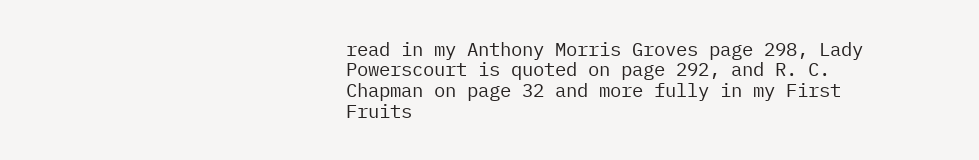read in my Anthony Morris Groves page 298, Lady Powerscourt is quoted on page 292, and R. C. Chapman on page 32 and more fully in my First Fruits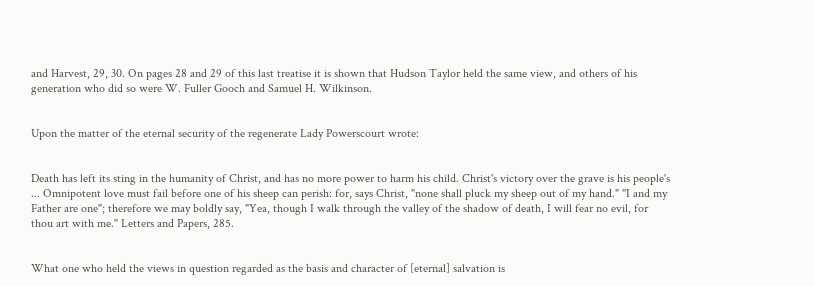and Harvest, 29, 30. On pages 28 and 29 of this last treatise it is shown that Hudson Taylor held the same view, and others of his generation who did so were W. Fuller Gooch and Samuel H. Wilkinson.


Upon the matter of the eternal security of the regenerate Lady Powerscourt wrote:


Death has left its sting in the humanity of Christ, and has no more power to harm his child. Christ's victory over the grave is his people's ... Omnipotent love must fail before one of his sheep can perish: for, says Christ, "none shall pluck my sheep out of my hand." "I and my Father are one"; therefore we may boldly say, "Yea, though I walk through the valley of the shadow of death, I will fear no evil, for thou art with me." Letters and Papers, 285.


What one who held the views in question regarded as the basis and character of [eternal] salvation is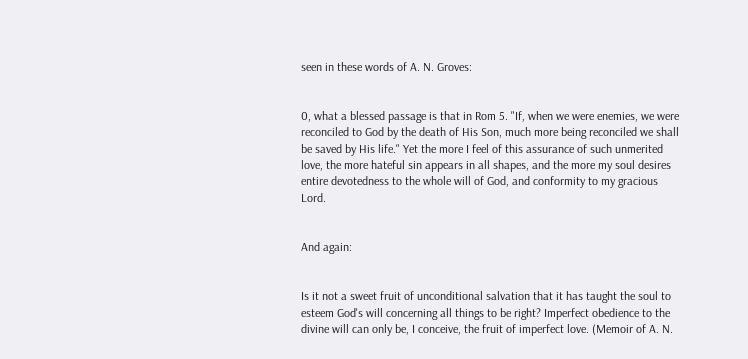seen in these words of A. N. Groves:


0, what a blessed passage is that in Rom 5. "If, when we were enemies, we were reconciled to God by the death of His Son, much more being reconciled we shall be saved by His life." Yet the more I feel of this assurance of such unmerited love, the more hateful sin appears in all shapes, and the more my soul desires entire devotedness to the whole will of God, and conformity to my gracious Lord.


And again:


Is it not a sweet fruit of unconditional salvation that it has taught the soul to esteem God's will concerning all things to be right? Imperfect obedience to the divine will can only be, I conceive, the fruit of imperfect love. (Memoir of A. N.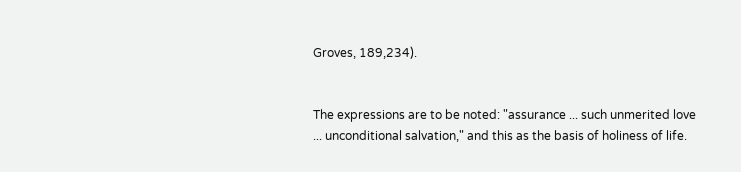Groves, 189,234).


The expressions are to be noted: "assurance ... such unmerited love ... unconditional salvation," and this as the basis of holiness of life.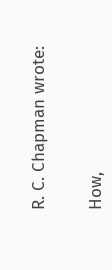R. C. Chapman wrote:


How,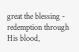great the blessing - redemption through His blood,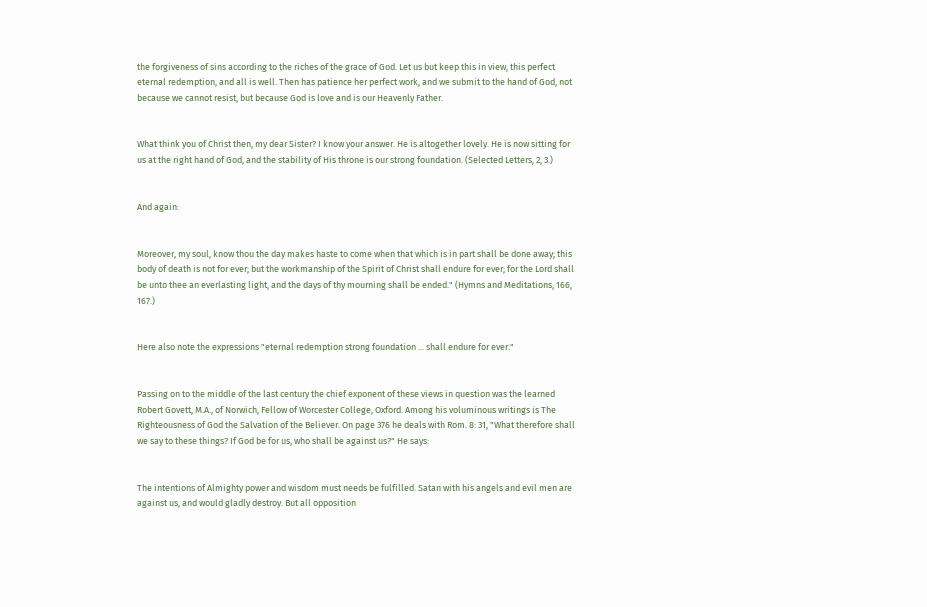the forgiveness of sins according to the riches of the grace of God. Let us but keep this in view, this perfect eternal redemption, and all is well. Then has patience her perfect work, and we submit to the hand of God, not because we cannot resist, but because God is love and is our Heavenly Father.


What think you of Christ then, my dear Sister? I know your answer. He is altogether lovely. He is now sitting for us at the right hand of God, and the stability of His throne is our strong foundation. (Selected Letters, 2, 3.)


And again:


Moreover, my soul, know thou the day makes haste to come when that which is in part shall be done away; this body of death is not for ever; but the workmanship of the Spirit of Christ shall endure for ever; for the Lord shall be unto thee an everlasting light, and the days of thy mourning shall be ended." (Hymns and Meditations, 166, 167.)


Here also note the expressions "eternal redemption strong foundation ... shall endure for ever."


Passing on to the middle of the last century the chief exponent of these views in question was the learned Robert Govett, M.A., of Norwich, Fellow of Worcester College, Oxford. Among his voluminous writings is The Righteousness of God the Salvation of the Believer. On page 376 he deals with Rom. 8: 31, "What therefore shall we say to these things? If God be for us, who shall be against us?" He says:


The intentions of Almighty power and wisdom must needs be fulfilled. Satan with his angels and evil men are against us, and would gladly destroy. But all opposition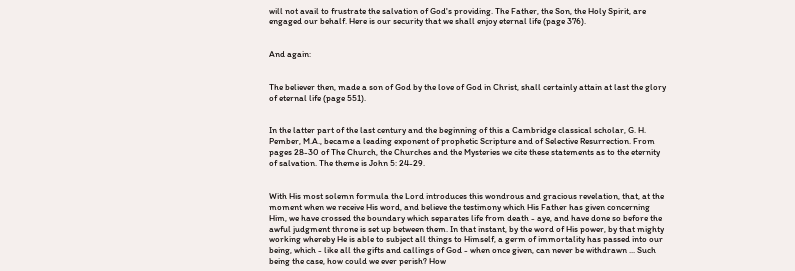will not avail to frustrate the salvation of God's providing. The Father, the Son, the Holy Spirit, are engaged our behalf. Here is our security that we shall enjoy eternal life (page 376).


And again:


The believer then, made a son of God by the love of God in Christ, shall certainly attain at last the glory of eternal life (page 551).


In the latter part of the last century and the beginning of this a Cambridge classical scholar, G. H. Pember, M.A., became a leading exponent of prophetic Scripture and of Selective Resurrection. From pages 28-30 of The Church, the Churches and the Mysteries we cite these statements as to the eternity of salvation. The theme is John 5: 24-29.


With His most solemn formula the Lord introduces this wondrous and gracious revelation, that, at the moment when we receive His word, and believe the testimony which His Father has given concerning Him, we have crossed the boundary which separates life from death - aye, and have done so before the awful judgment throne is set up between them. In that instant, by the word of His power, by that mighty working whereby He is able to subject all things to Himself, a germ of immortality has passed into our being, which - like all the gifts and callings of God - when once given, can never be withdrawn ... Such being the case, how could we ever perish? How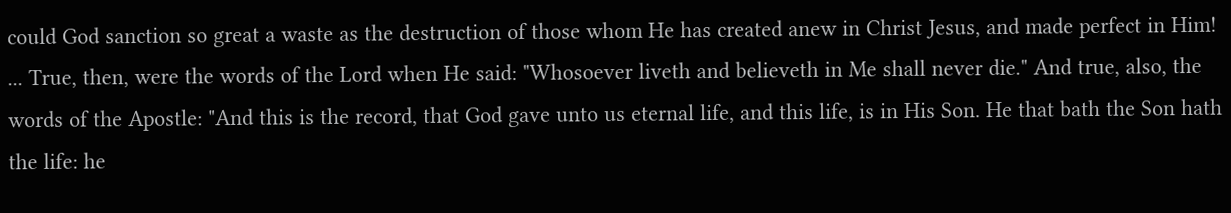could God sanction so great a waste as the destruction of those whom He has created anew in Christ Jesus, and made perfect in Him! ... True, then, were the words of the Lord when He said: "Whosoever liveth and believeth in Me shall never die." And true, also, the words of the Apostle: "And this is the record, that God gave unto us eternal life, and this life, is in His Son. He that bath the Son hath the life: he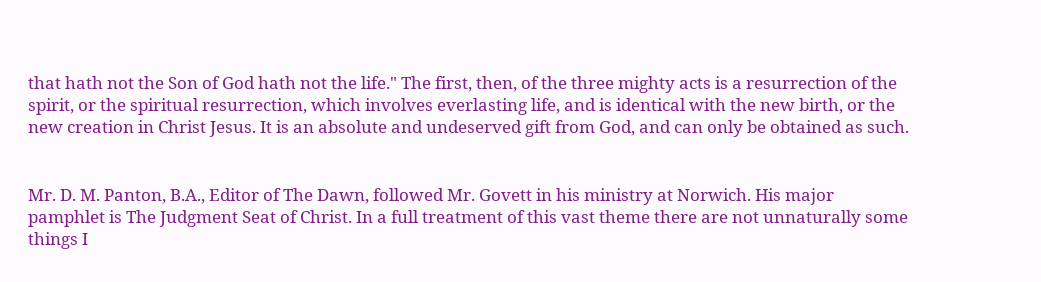that hath not the Son of God hath not the life." The first, then, of the three mighty acts is a resurrection of the spirit, or the spiritual resurrection, which involves everlasting life, and is identical with the new birth, or the new creation in Christ Jesus. It is an absolute and undeserved gift from God, and can only be obtained as such.


Mr. D. M. Panton, B.A., Editor of The Dawn, followed Mr. Govett in his ministry at Norwich. His major pamphlet is The Judgment Seat of Christ. In a full treatment of this vast theme there are not unnaturally some things I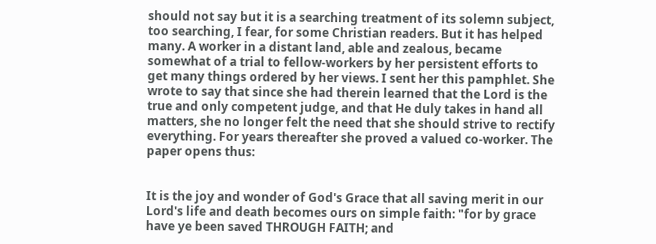should not say but it is a searching treatment of its solemn subject, too searching, I fear, for some Christian readers. But it has helped many. A worker in a distant land, able and zealous, became somewhat of a trial to fellow-workers by her persistent efforts to get many things ordered by her views. I sent her this pamphlet. She wrote to say that since she had therein learned that the Lord is the true and only competent judge, and that He duly takes in hand all matters, she no longer felt the need that she should strive to rectify everything. For years thereafter she proved a valued co-worker. The paper opens thus:


It is the joy and wonder of God's Grace that all saving merit in our Lord's life and death becomes ours on simple faith: "for by grace have ye been saved THROUGH FAITH; and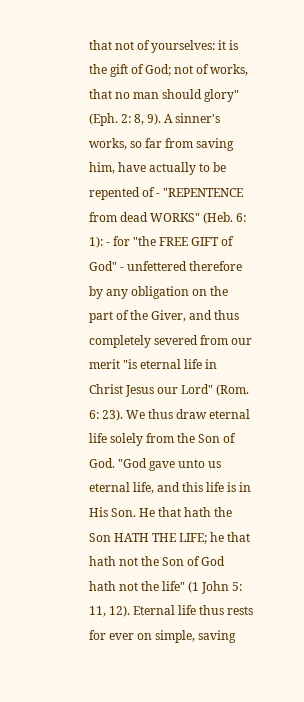that not of yourselves: it is the gift of God; not of works, that no man should glory" (Eph. 2: 8, 9). A sinner's works, so far from saving him, have actually to be repented of - "REPENTENCE from dead WORKS" (Heb. 6: 1): - for "the FREE GIFT of God" - unfettered therefore by any obligation on the part of the Giver, and thus completely severed from our merit "is eternal life in Christ Jesus our Lord" (Rom. 6: 23). We thus draw eternal life solely from the Son of God. "God gave unto us eternal life, and this life is in His Son. He that hath the Son HATH THE LIFE; he that hath not the Son of God hath not the life" (1 John 5: 11, 12). Eternal life thus rests for ever on simple, saving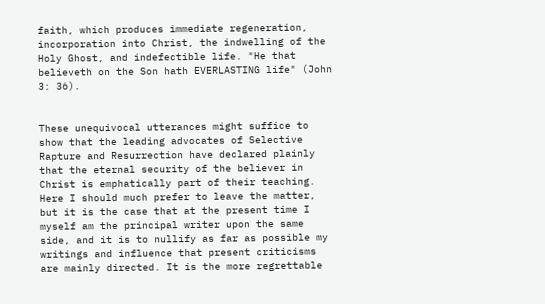faith, which produces immediate regeneration, incorporation into Christ, the indwelling of the Holy Ghost, and indefectible life. "He that believeth on the Son hath EVERLASTING life" (John 3: 36).


These unequivocal utterances might suffice to show that the leading advocates of Selective Rapture and Resurrection have declared plainly that the eternal security of the believer in Christ is emphatically part of their teaching. Here I should much prefer to leave the matter, but it is the case that at the present time I myself am the principal writer upon the same side, and it is to nullify as far as possible my writings and influence that present criticisms are mainly directed. It is the more regrettable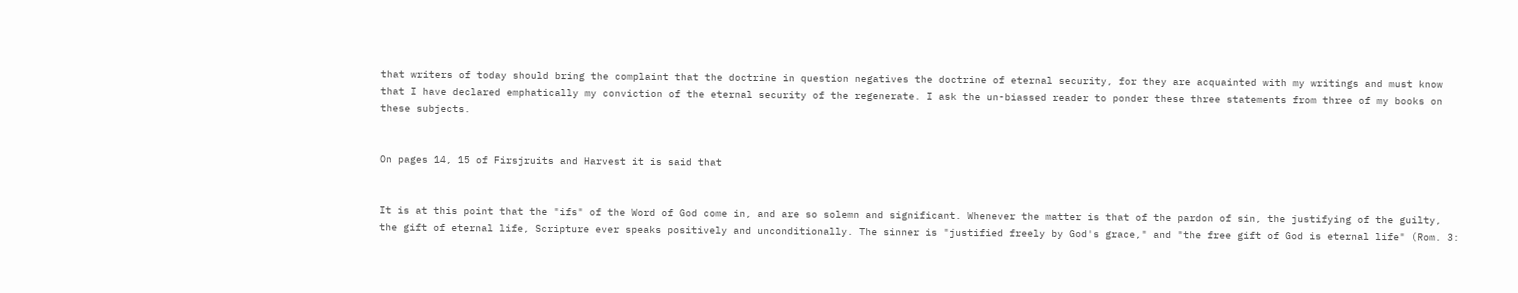that writers of today should bring the complaint that the doctrine in question negatives the doctrine of eternal security, for they are acquainted with my writings and must know that I have declared emphatically my conviction of the eternal security of the regenerate. I ask the un-biassed reader to ponder these three statements from three of my books on these subjects.


On pages 14, 15 of Firsjruits and Harvest it is said that


It is at this point that the "ifs" of the Word of God come in, and are so solemn and significant. Whenever the matter is that of the pardon of sin, the justifying of the guilty, the gift of eternal life, Scripture ever speaks positively and unconditionally. The sinner is "justified freely by God's grace," and "the free gift of God is eternal life" (Rom. 3: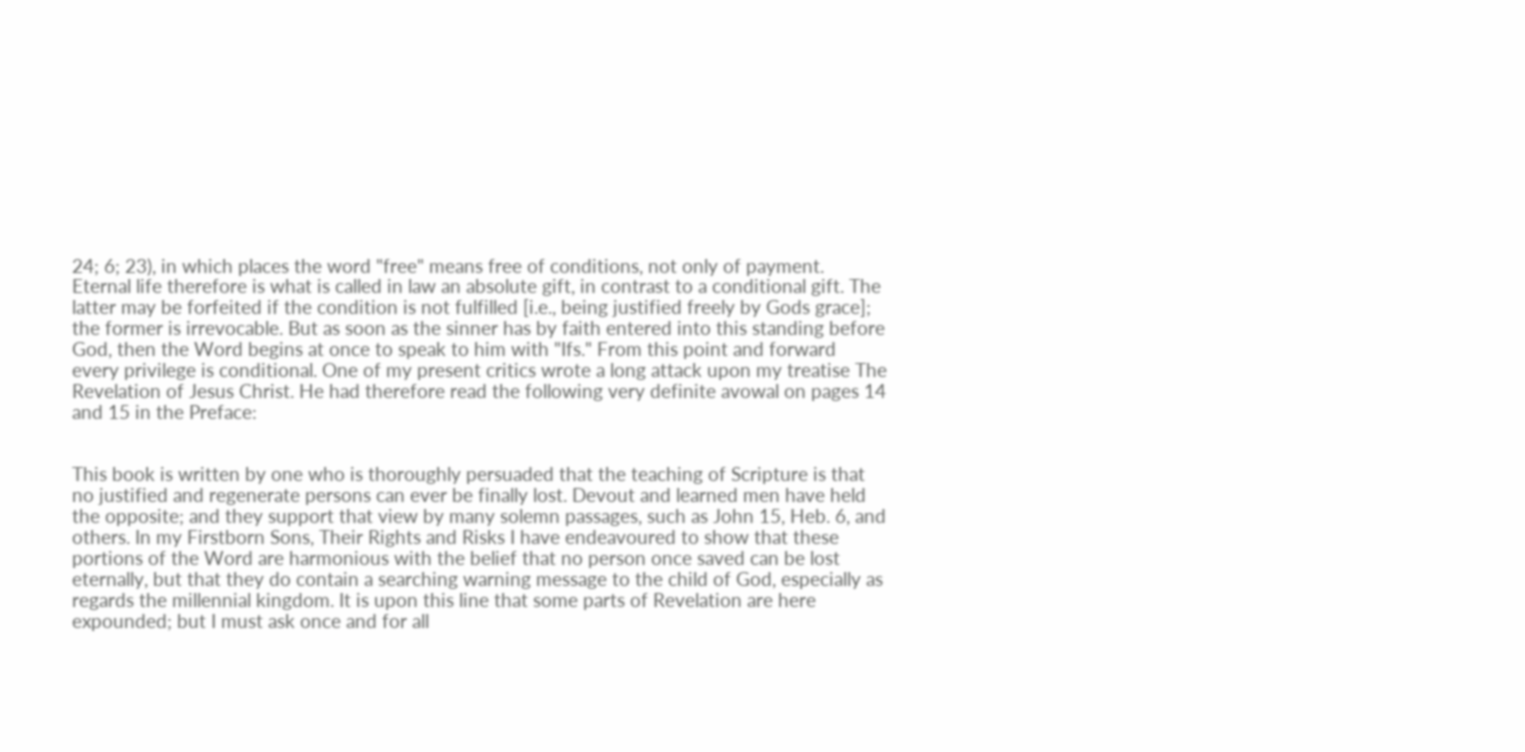24; 6; 23), in which places the word "free" means free of conditions, not only of payment. Eternal life therefore is what is called in law an absolute gift, in contrast to a conditional gift. The latter may be forfeited if the condition is not fulfilled [i.e., being justified freely by Gods grace]; the former is irrevocable. But as soon as the sinner has by faith entered into this standing before God, then the Word begins at once to speak to him with "Ifs." From this point and forward every privilege is conditional. One of my present critics wrote a long attack upon my treatise The Revelation of Jesus Christ. He had therefore read the following very definite avowal on pages 14 and 15 in the Preface:


This book is written by one who is thoroughly persuaded that the teaching of Scripture is that no justified and regenerate persons can ever be finally lost. Devout and learned men have held the opposite; and they support that view by many solemn passages, such as John 15, Heb. 6, and others. In my Firstborn Sons, Their Rights and Risks I have endeavoured to show that these portions of the Word are harmonious with the belief that no person once saved can be lost eternally, but that they do contain a searching warning message to the child of God, especially as regards the millennial kingdom. It is upon this line that some parts of Revelation are here expounded; but I must ask once and for all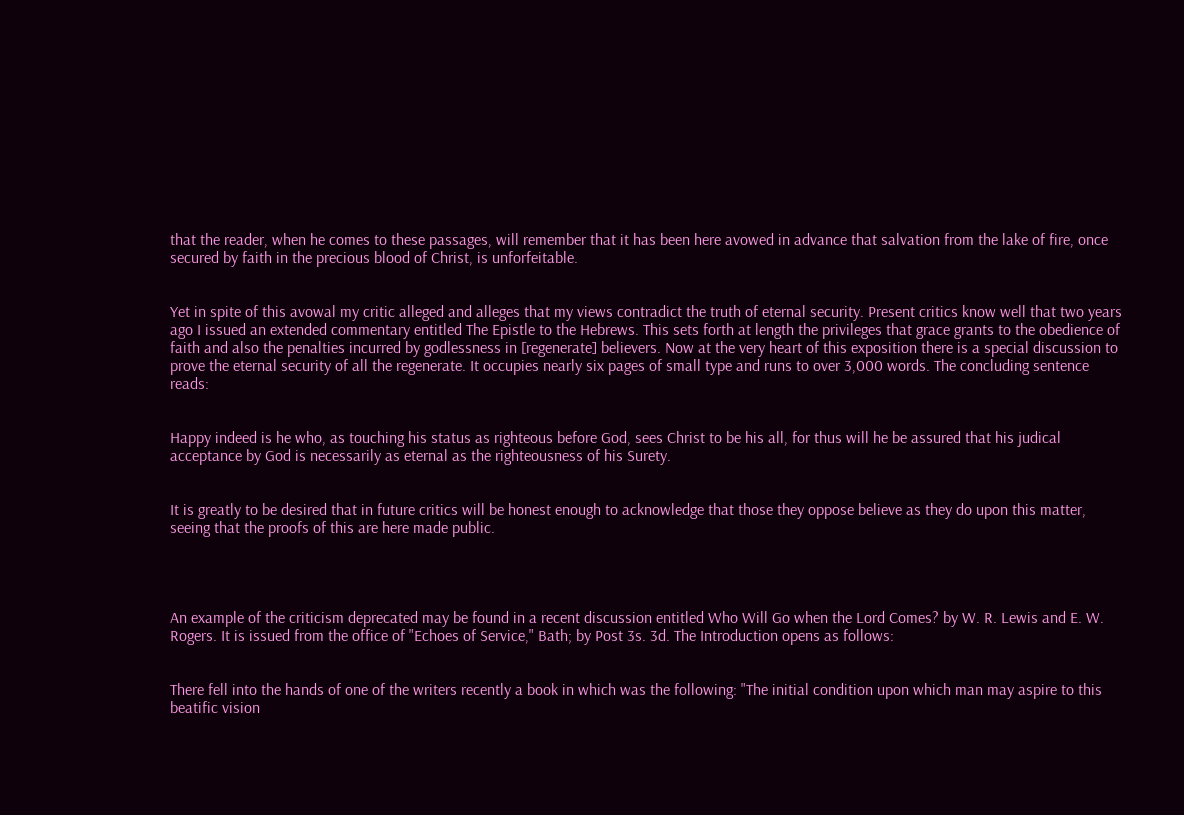that the reader, when he comes to these passages, will remember that it has been here avowed in advance that salvation from the lake of fire, once secured by faith in the precious blood of Christ, is unforfeitable.


Yet in spite of this avowal my critic alleged and alleges that my views contradict the truth of eternal security. Present critics know well that two years ago I issued an extended commentary entitled The Epistle to the Hebrews. This sets forth at length the privileges that grace grants to the obedience of faith and also the penalties incurred by godlessness in [regenerate] believers. Now at the very heart of this exposition there is a special discussion to prove the eternal security of all the regenerate. It occupies nearly six pages of small type and runs to over 3,000 words. The concluding sentence reads:


Happy indeed is he who, as touching his status as righteous before God, sees Christ to be his all, for thus will he be assured that his judical acceptance by God is necessarily as eternal as the righteousness of his Surety.


It is greatly to be desired that in future critics will be honest enough to acknowledge that those they oppose believe as they do upon this matter, seeing that the proofs of this are here made public.




An example of the criticism deprecated may be found in a recent discussion entitled Who Will Go when the Lord Comes? by W. R. Lewis and E. W. Rogers. It is issued from the office of "Echoes of Service," Bath; by Post 3s. 3d. The Introduction opens as follows:


There fell into the hands of one of the writers recently a book in which was the following: "The initial condition upon which man may aspire to this beatific vision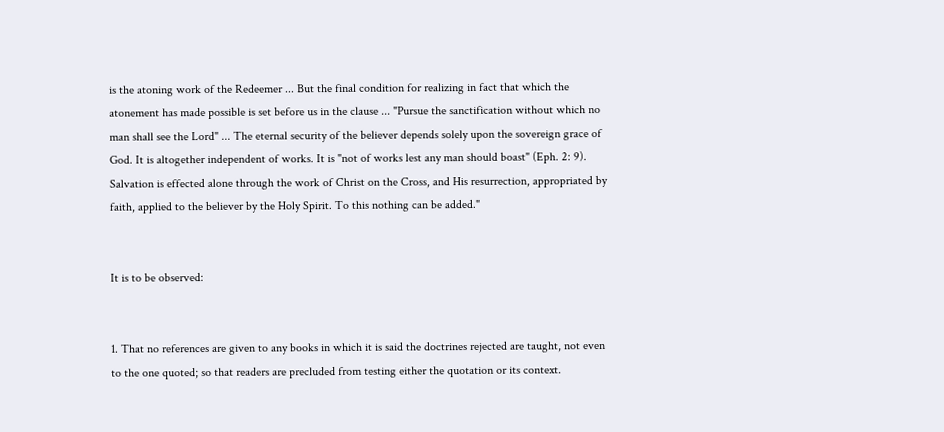is the atoning work of the Redeemer ... But the final condition for realizing in fact that which the atonement has made possible is set before us in the clause ... "Pursue the sanctification without which no man shall see the Lord" ... The eternal security of the believer depends solely upon the sovereign grace of God. It is altogether independent of works. It is "not of works lest any man should boast" (Eph. 2: 9). Salvation is effected alone through the work of Christ on the Cross, and His resurrection, appropriated by faith, applied to the believer by the Holy Spirit. To this nothing can be added."


It is to be observed:


1. That no references are given to any books in which it is said the doctrines rejected are taught, not even to the one quoted; so that readers are precluded from testing either the quotation or its context.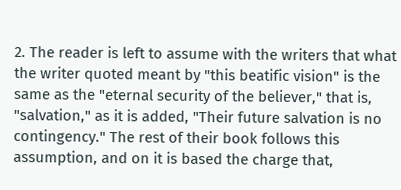2. The reader is left to assume with the writers that what the writer quoted meant by "this beatific vision" is the same as the "eternal security of the believer," that is, "salvation," as it is added, "Their future salvation is no contingency." The rest of their book follows this assumption, and on it is based the charge that,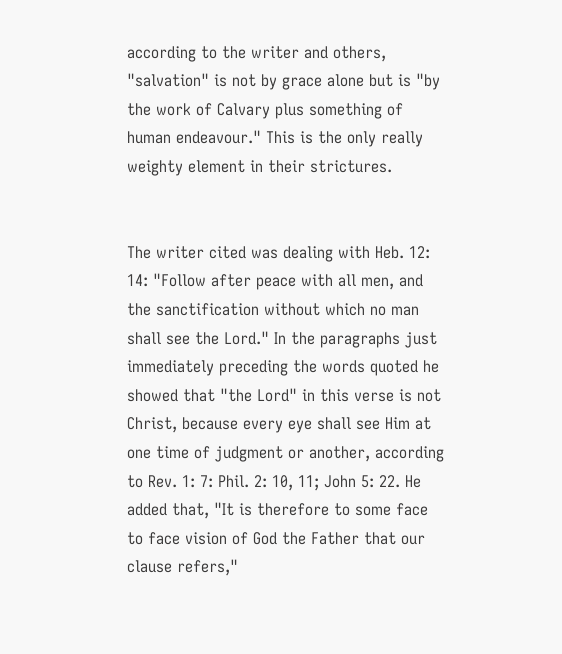according to the writer and others, "salvation" is not by grace alone but is "by the work of Calvary plus something of human endeavour." This is the only really weighty element in their strictures.


The writer cited was dealing with Heb. 12: 14: "Follow after peace with all men, and the sanctification without which no man shall see the Lord." In the paragraphs just immediately preceding the words quoted he showed that "the Lord" in this verse is not Christ, because every eye shall see Him at one time of judgment or another, according to Rev. 1: 7: Phil. 2: 10, 11; John 5: 22. He added that, "It is therefore to some face to face vision of God the Father that our clause refers,"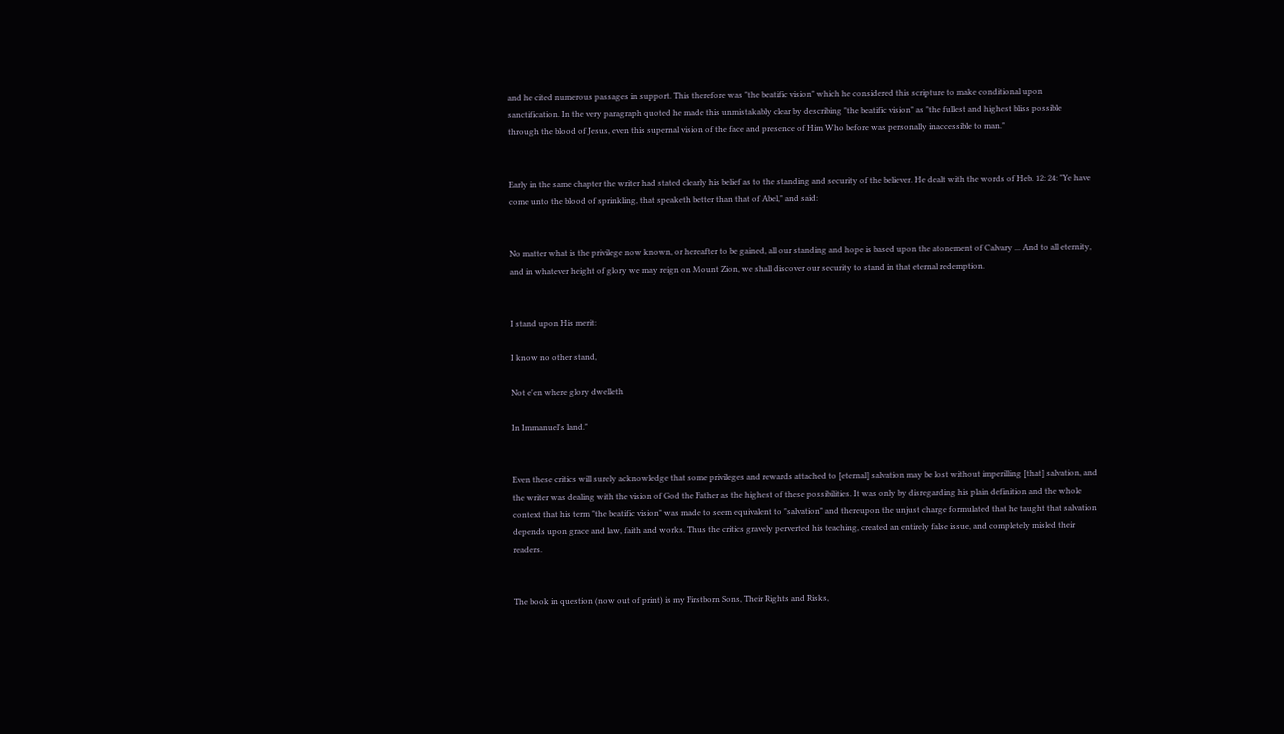and he cited numerous passages in support. This therefore was "the beatific vision" which he considered this scripture to make conditional upon sanctification. In the very paragraph quoted he made this unmistakably clear by describing "the beatific vision" as "the fullest and highest bliss possible through the blood of Jesus, even this supernal vision of the face and presence of Him Who before was personally inaccessible to man."


Early in the same chapter the writer had stated clearly his belief as to the standing and security of the believer. He dealt with the words of Heb. 12: 24: "Ye have come unto the blood of sprinkling, that speaketh better than that of Abel," and said:


No matter what is the privilege now known, or hereafter to be gained, all our standing and hope is based upon the atonement of Calvary ... And to all eternity, and in whatever height of glory we may reign on Mount Zion, we shall discover our security to stand in that eternal redemption.


I stand upon His merit:

I know no other stand,

Not e'en where glory dwelleth

In Immanuel's land."


Even these critics will surely acknowledge that some privileges and rewards attached to [eternal] salvation may be lost without imperilling [that] salvation, and the writer was dealing with the vision of God the Father as the highest of these possibilities. It was only by disregarding his plain definition and the whole context that his term "the beatific vision" was made to seem equivalent to "salvation" and thereupon the unjust charge formulated that he taught that salvation depends upon grace and law, faith and works. Thus the critics gravely perverted his teaching, created an entirely false issue, and completely misled their readers.


The book in question (now out of print) is my Firstborn Sons, Their Rights and Risks,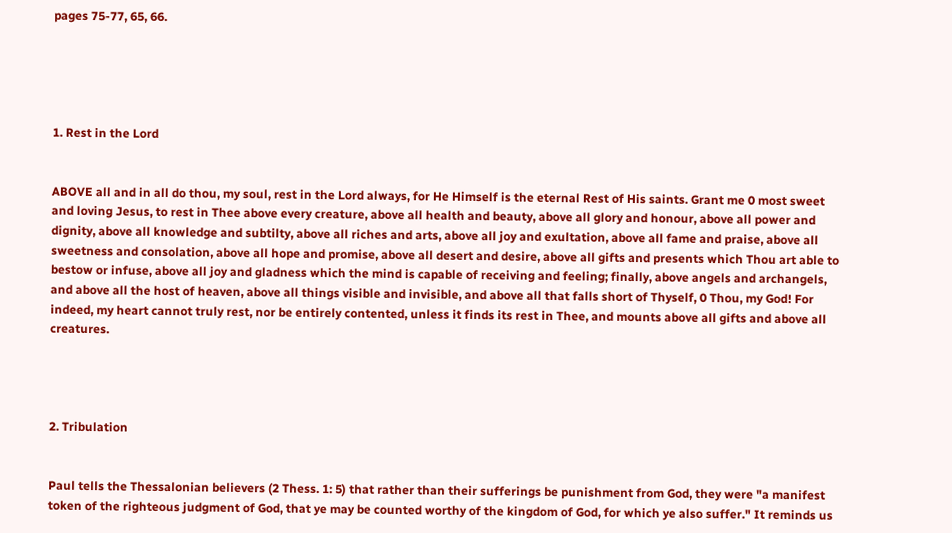pages 75-77, 65, 66.





1. Rest in the Lord


ABOVE all and in all do thou, my soul, rest in the Lord always, for He Himself is the eternal Rest of His saints. Grant me 0 most sweet and loving Jesus, to rest in Thee above every creature, above all health and beauty, above all glory and honour, above all power and dignity, above all knowledge and subtilty, above all riches and arts, above all joy and exultation, above all fame and praise, above all sweetness and consolation, above all hope and promise, above all desert and desire, above all gifts and presents which Thou art able to bestow or infuse, above all joy and gladness which the mind is capable of receiving and feeling; finally, above angels and archangels, and above all the host of heaven, above all things visible and invisible, and above all that falls short of Thyself, 0 Thou, my God! For indeed, my heart cannot truly rest, nor be entirely contented, unless it finds its rest in Thee, and mounts above all gifts and above all creatures.




2. Tribulation


Paul tells the Thessalonian believers (2 Thess. 1: 5) that rather than their sufferings be punishment from God, they were "a manifest token of the righteous judgment of God, that ye may be counted worthy of the kingdom of God, for which ye also suffer." It reminds us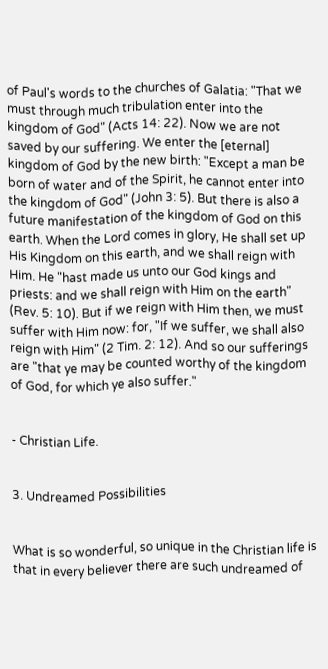of Paul's words to the churches of Galatia: "That we must through much tribulation enter into the kingdom of God" (Acts 14: 22). Now we are not saved by our suffering. We enter the [eternal] kingdom of God by the new birth: "Except a man be born of water and of the Spirit, he cannot enter into the kingdom of God" (John 3: 5). But there is also a future manifestation of the kingdom of God on this earth. When the Lord comes in glory, He shall set up His Kingdom on this earth, and we shall reign with Him. He "hast made us unto our God kings and priests: and we shall reign with Him on the earth" (Rev. 5: 10). But if we reign with Him then, we must suffer with Him now: for, "If we suffer, we shall also reign with Him" (2 Tim. 2: 12). And so our sufferings are "that ye may be counted worthy of the kingdom of God, for which ye also suffer."


- Christian Life.


3. Undreamed Possibilities


What is so wonderful, so unique in the Christian life is that in every believer there are such undreamed of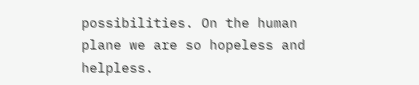possibilities. On the human plane we are so hopeless and helpless.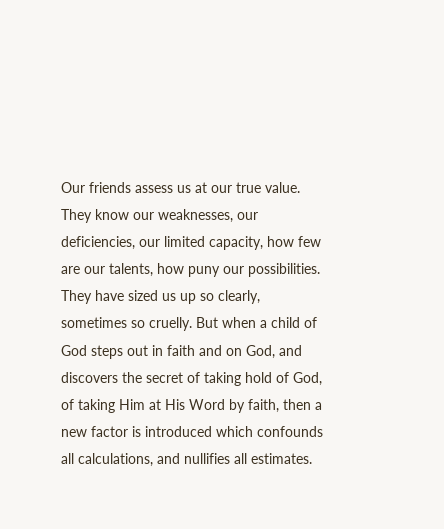Our friends assess us at our true value. They know our weaknesses, our deficiencies, our limited capacity, how few are our talents, how puny our possibilities. They have sized us up so clearly, sometimes so cruelly. But when a child of God steps out in faith and on God, and discovers the secret of taking hold of God, of taking Him at His Word by faith, then a new factor is introduced which confounds all calculations, and nullifies all estimates.